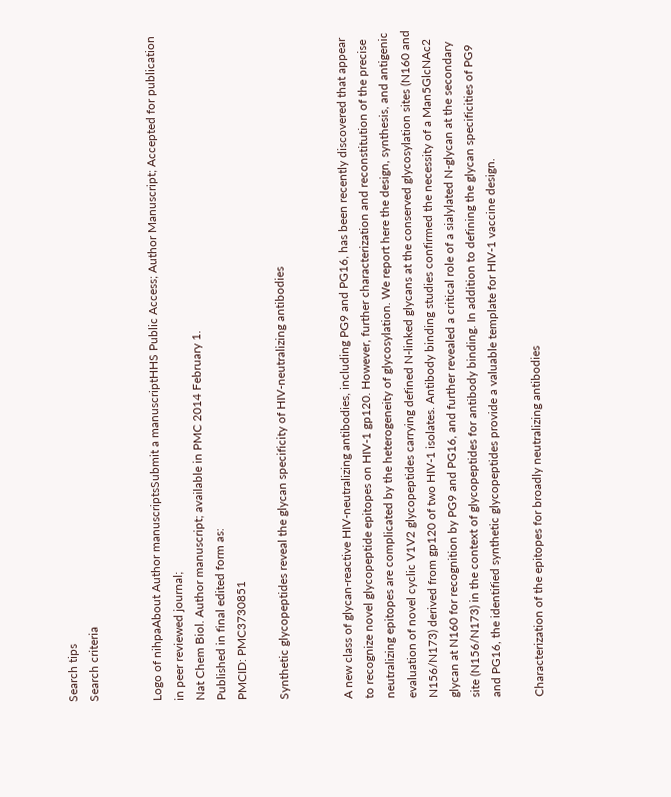Search tips
Search criteria


Logo of nihpaAbout Author manuscriptsSubmit a manuscriptHHS Public Access; Author Manuscript; Accepted for publication in peer reviewed journal;
Nat Chem Biol. Author manuscript; available in PMC 2014 February 1.
Published in final edited form as:
PMCID: PMC3730851

Synthetic glycopeptides reveal the glycan specificity of HIV-neutralizing antibodies


A new class of glycan-reactive HIV-neutralizing antibodies, including PG9 and PG16, has been recently discovered that appear to recognize novel glycopeptide epitopes on HIV-1 gp120. However, further characterization and reconstitution of the precise neutralizing epitopes are complicated by the heterogeneity of glycosylation. We report here the design, synthesis, and antigenic evaluation of novel cyclic V1V2 glycopeptides carrying defined N-linked glycans at the conserved glycosylation sites (N160 and N156/N173) derived from gp120 of two HIV-1 isolates. Antibody binding studies confirmed the necessity of a Man5GlcNAc2 glycan at N160 for recognition by PG9 and PG16, and further revealed a critical role of a sialylated N-glycan at the secondary site (N156/N173) in the context of glycopeptides for antibody binding. In addition to defining the glycan specificities of PG9 and PG16, the identified synthetic glycopeptides provide a valuable template for HIV-1 vaccine design.

Characterization of the epitopes for broadly neutralizing antibodies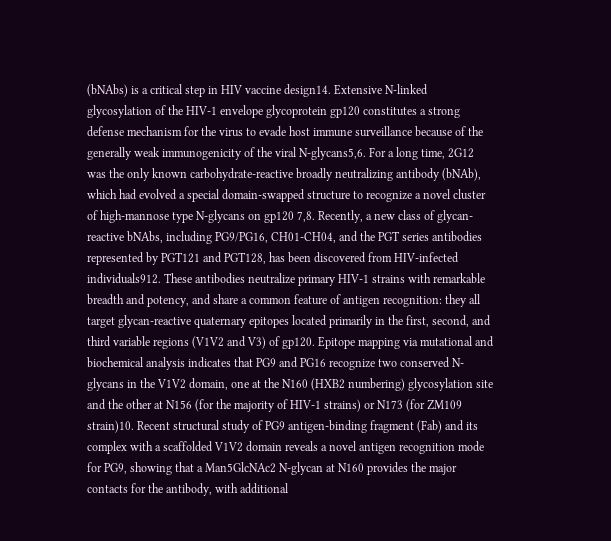(bNAbs) is a critical step in HIV vaccine design14. Extensive N-linked glycosylation of the HIV-1 envelope glycoprotein gp120 constitutes a strong defense mechanism for the virus to evade host immune surveillance because of the generally weak immunogenicity of the viral N-glycans5,6. For a long time, 2G12 was the only known carbohydrate-reactive broadly neutralizing antibody (bNAb), which had evolved a special domain-swapped structure to recognize a novel cluster of high-mannose type N-glycans on gp120 7,8. Recently, a new class of glycan-reactive bNAbs, including PG9/PG16, CH01-CH04, and the PGT series antibodies represented by PGT121 and PGT128, has been discovered from HIV-infected individuals912. These antibodies neutralize primary HIV-1 strains with remarkable breadth and potency, and share a common feature of antigen recognition: they all target glycan-reactive quaternary epitopes located primarily in the first, second, and third variable regions (V1V2 and V3) of gp120. Epitope mapping via mutational and biochemical analysis indicates that PG9 and PG16 recognize two conserved N-glycans in the V1V2 domain, one at the N160 (HXB2 numbering) glycosylation site and the other at N156 (for the majority of HIV-1 strains) or N173 (for ZM109 strain)10. Recent structural study of PG9 antigen-binding fragment (Fab) and its complex with a scaffolded V1V2 domain reveals a novel antigen recognition mode for PG9, showing that a Man5GlcNAc2 N-glycan at N160 provides the major contacts for the antibody, with additional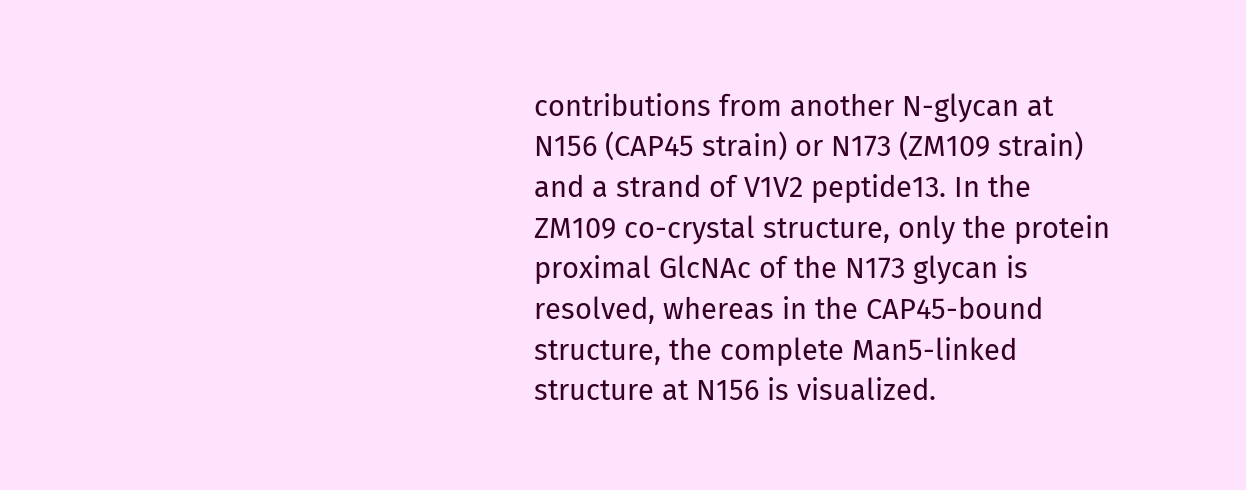contributions from another N-glycan at N156 (CAP45 strain) or N173 (ZM109 strain) and a strand of V1V2 peptide13. In the ZM109 co-crystal structure, only the protein proximal GlcNAc of the N173 glycan is resolved, whereas in the CAP45-bound structure, the complete Man5-linked structure at N156 is visualized.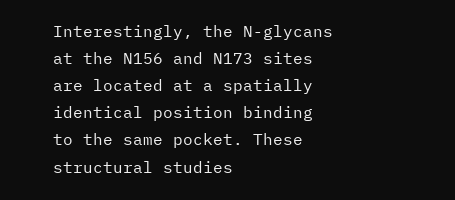Interestingly, the N-glycans at the N156 and N173 sites are located at a spatially identical position binding to the same pocket. These structural studies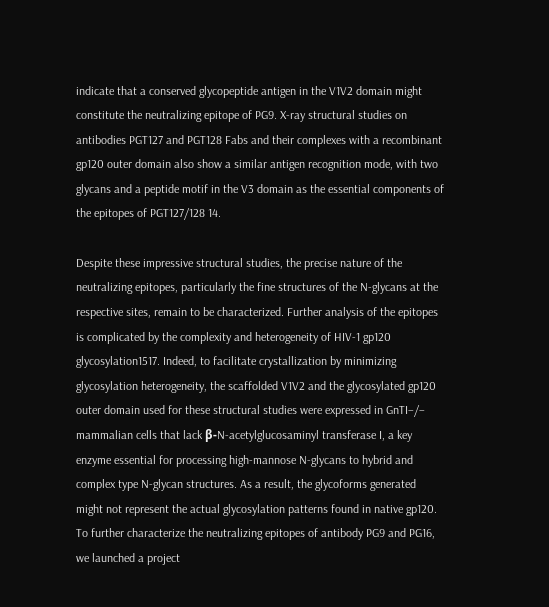indicate that a conserved glycopeptide antigen in the V1V2 domain might constitute the neutralizing epitope of PG9. X-ray structural studies on antibodies PGT127 and PGT128 Fabs and their complexes with a recombinant gp120 outer domain also show a similar antigen recognition mode, with two glycans and a peptide motif in the V3 domain as the essential components of the epitopes of PGT127/128 14.

Despite these impressive structural studies, the precise nature of the neutralizing epitopes, particularly the fine structures of the N-glycans at the respective sites, remain to be characterized. Further analysis of the epitopes is complicated by the complexity and heterogeneity of HIV-1 gp120 glycosylation1517. Indeed, to facilitate crystallization by minimizing glycosylation heterogeneity, the scaffolded V1V2 and the glycosylated gp120 outer domain used for these structural studies were expressed in GnTI−/− mammalian cells that lack β-N-acetylglucosaminyl transferase I, a key enzyme essential for processing high-mannose N-glycans to hybrid and complex type N-glycan structures. As a result, the glycoforms generated might not represent the actual glycosylation patterns found in native gp120. To further characterize the neutralizing epitopes of antibody PG9 and PG16, we launched a project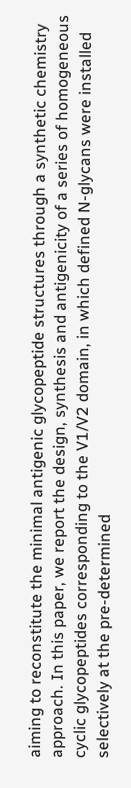aiming to reconstitute the minimal antigenic glycopeptide structures through a synthetic chemistry approach. In this paper, we report the design, synthesis and antigenicity of a series of homogeneous cyclic glycopeptides corresponding to the V1/V2 domain, in which defined N-glycans were installed selectively at the pre-determined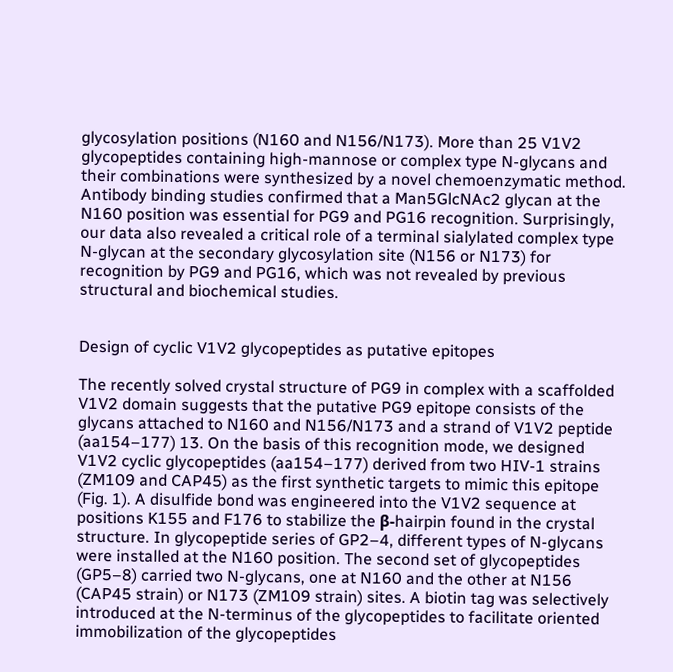glycosylation positions (N160 and N156/N173). More than 25 V1V2 glycopeptides containing high-mannose or complex type N-glycans and their combinations were synthesized by a novel chemoenzymatic method. Antibody binding studies confirmed that a Man5GlcNAc2 glycan at the N160 position was essential for PG9 and PG16 recognition. Surprisingly, our data also revealed a critical role of a terminal sialylated complex type N-glycan at the secondary glycosylation site (N156 or N173) for recognition by PG9 and PG16, which was not revealed by previous structural and biochemical studies.


Design of cyclic V1V2 glycopeptides as putative epitopes

The recently solved crystal structure of PG9 in complex with a scaffolded V1V2 domain suggests that the putative PG9 epitope consists of the glycans attached to N160 and N156/N173 and a strand of V1V2 peptide (aa154–177) 13. On the basis of this recognition mode, we designed V1V2 cyclic glycopeptides (aa154–177) derived from two HIV-1 strains (ZM109 and CAP45) as the first synthetic targets to mimic this epitope (Fig. 1). A disulfide bond was engineered into the V1V2 sequence at positions K155 and F176 to stabilize the β-hairpin found in the crystal structure. In glycopeptide series of GP2–4, different types of N-glycans were installed at the N160 position. The second set of glycopeptides (GP5–8) carried two N-glycans, one at N160 and the other at N156 (CAP45 strain) or N173 (ZM109 strain) sites. A biotin tag was selectively introduced at the N-terminus of the glycopeptides to facilitate oriented immobilization of the glycopeptides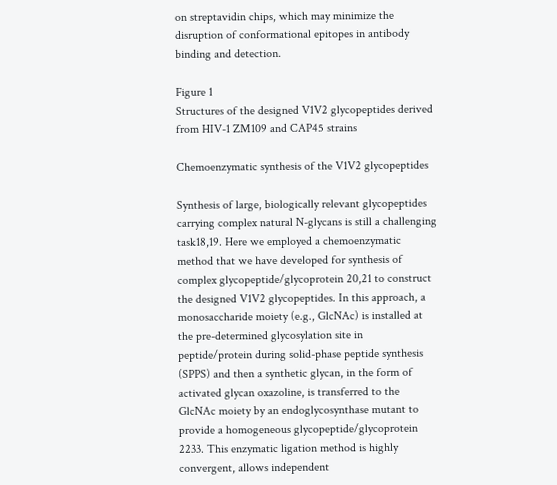on streptavidin chips, which may minimize the disruption of conformational epitopes in antibody binding and detection.

Figure 1
Structures of the designed V1V2 glycopeptides derived from HIV-1 ZM109 and CAP45 strains

Chemoenzymatic synthesis of the V1V2 glycopeptides

Synthesis of large, biologically relevant glycopeptides carrying complex natural N-glycans is still a challenging task18,19. Here we employed a chemoenzymatic method that we have developed for synthesis of complex glycopeptide/glycoprotein 20,21 to construct the designed V1V2 glycopeptides. In this approach, a monosaccharide moiety (e.g., GlcNAc) is installed at the pre-determined glycosylation site in peptide/protein during solid-phase peptide synthesis (SPPS) and then a synthetic glycan, in the form of activated glycan oxazoline, is transferred to the GlcNAc moiety by an endoglycosynthase mutant to provide a homogeneous glycopeptide/glycoprotein 2233. This enzymatic ligation method is highly convergent, allows independent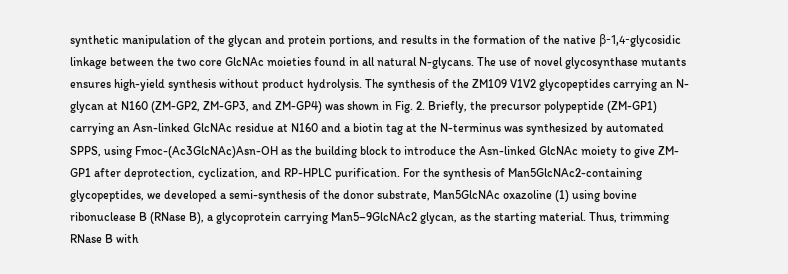synthetic manipulation of the glycan and protein portions, and results in the formation of the native β-1,4-glycosidic linkage between the two core GlcNAc moieties found in all natural N-glycans. The use of novel glycosynthase mutants ensures high-yield synthesis without product hydrolysis. The synthesis of the ZM109 V1V2 glycopeptides carrying an N-glycan at N160 (ZM-GP2, ZM-GP3, and ZM-GP4) was shown in Fig. 2. Briefly, the precursor polypeptide (ZM-GP1) carrying an Asn-linked GlcNAc residue at N160 and a biotin tag at the N-terminus was synthesized by automated SPPS, using Fmoc-(Ac3GlcNAc)Asn-OH as the building block to introduce the Asn-linked GlcNAc moiety to give ZM-GP1 after deprotection, cyclization, and RP-HPLC purification. For the synthesis of Man5GlcNAc2-containing glycopeptides, we developed a semi-synthesis of the donor substrate, Man5GlcNAc oxazoline (1) using bovine ribonuclease B (RNase B), a glycoprotein carrying Man5–9GlcNAc2 glycan, as the starting material. Thus, trimming RNase B with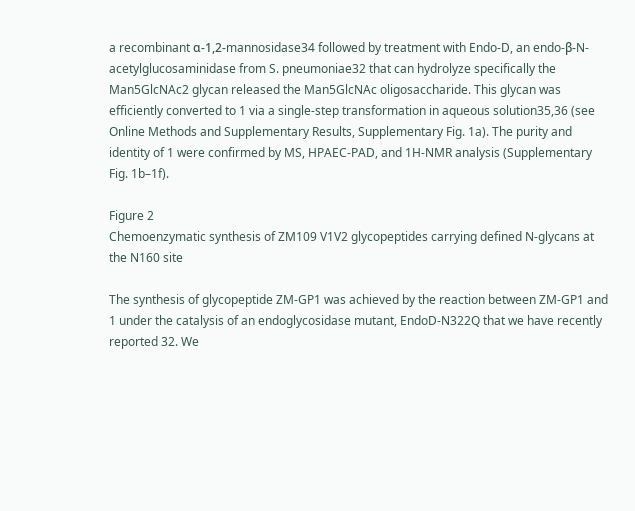a recombinant α-1,2-mannosidase34 followed by treatment with Endo-D, an endo-β-N-acetylglucosaminidase from S. pneumoniae32 that can hydrolyze specifically the Man5GlcNAc2 glycan released the Man5GlcNAc oligosaccharide. This glycan was efficiently converted to 1 via a single-step transformation in aqueous solution35,36 (see Online Methods and Supplementary Results, Supplementary Fig. 1a). The purity and identity of 1 were confirmed by MS, HPAEC-PAD, and 1H-NMR analysis (Supplementary Fig. 1b–1f).

Figure 2
Chemoenzymatic synthesis of ZM109 V1V2 glycopeptides carrying defined N-glycans at the N160 site

The synthesis of glycopeptide ZM-GP1 was achieved by the reaction between ZM-GP1 and 1 under the catalysis of an endoglycosidase mutant, EndoD-N322Q that we have recently reported 32. We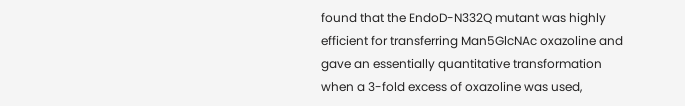found that the EndoD-N332Q mutant was highly efficient for transferring Man5GlcNAc oxazoline and gave an essentially quantitative transformation when a 3-fold excess of oxazoline was used,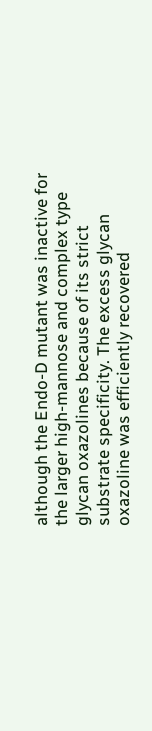although the Endo-D mutant was inactive for the larger high-mannose and complex type glycan oxazolines because of its strict substrate specificity. The excess glycan oxazoline was efficiently recovered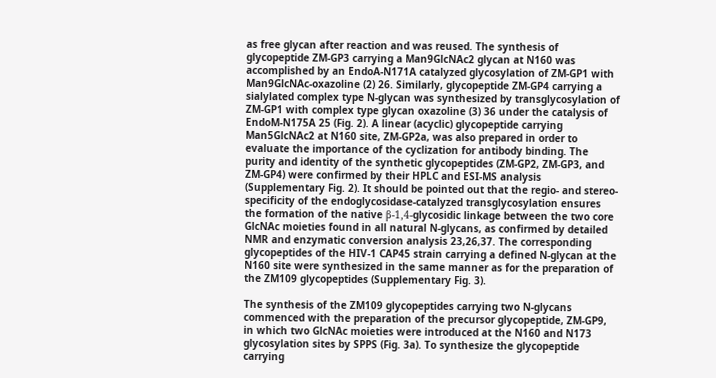as free glycan after reaction and was reused. The synthesis of glycopeptide ZM-GP3 carrying a Man9GlcNAc2 glycan at N160 was accomplished by an EndoA-N171A catalyzed glycosylation of ZM-GP1 with Man9GlcNAc-oxazoline (2) 26. Similarly, glycopeptide ZM-GP4 carrying a sialylated complex type N-glycan was synthesized by transglycosylation of ZM-GP1 with complex type glycan oxazoline (3) 36 under the catalysis of EndoM-N175A 25 (Fig. 2). A linear (acyclic) glycopeptide carrying Man5GlcNAc2 at N160 site, ZM-GP2a, was also prepared in order to evaluate the importance of the cyclization for antibody binding. The purity and identity of the synthetic glycopeptides (ZM-GP2, ZM-GP3, and ZM-GP4) were confirmed by their HPLC and ESI-MS analysis (Supplementary Fig. 2). It should be pointed out that the regio- and stereo-specificity of the endoglycosidase-catalyzed transglycosylation ensures the formation of the native β-1,4-glycosidic linkage between the two core GlcNAc moieties found in all natural N-glycans, as confirmed by detailed NMR and enzymatic conversion analysis 23,26,37. The corresponding glycopeptides of the HIV-1 CAP45 strain carrying a defined N-glycan at the N160 site were synthesized in the same manner as for the preparation of the ZM109 glycopeptides (Supplementary Fig. 3).

The synthesis of the ZM109 glycopeptides carrying two N-glycans commenced with the preparation of the precursor glycopeptide, ZM-GP9, in which two GlcNAc moieties were introduced at the N160 and N173 glycosylation sites by SPPS (Fig. 3a). To synthesize the glycopeptide carrying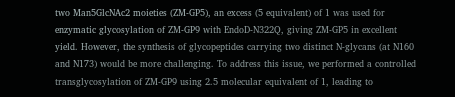two Man5GlcNAc2 moieties (ZM-GP5), an excess (5 equivalent) of 1 was used for enzymatic glycosylation of ZM-GP9 with EndoD-N322Q, giving ZM-GP5 in excellent yield. However, the synthesis of glycopeptides carrying two distinct N-glycans (at N160 and N173) would be more challenging. To address this issue, we performed a controlled transglycosylation of ZM-GP9 using 2.5 molecular equivalent of 1, leading to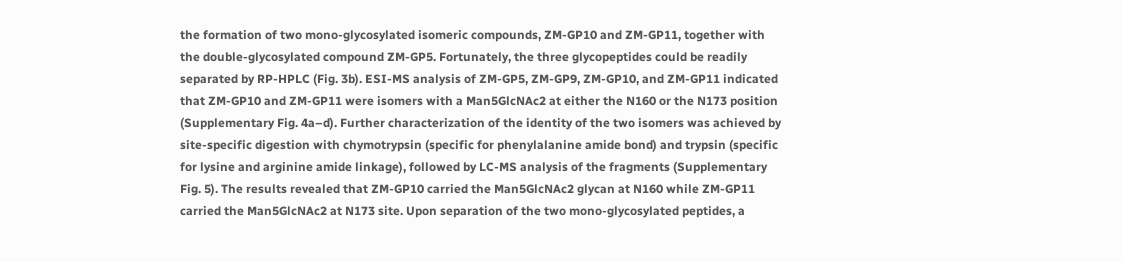the formation of two mono-glycosylated isomeric compounds, ZM-GP10 and ZM-GP11, together with the double-glycosylated compound ZM-GP5. Fortunately, the three glycopeptides could be readily separated by RP-HPLC (Fig. 3b). ESI-MS analysis of ZM-GP5, ZM-GP9, ZM-GP10, and ZM-GP11 indicated that ZM-GP10 and ZM-GP11 were isomers with a Man5GlcNAc2 at either the N160 or the N173 position (Supplementary Fig. 4a–d). Further characterization of the identity of the two isomers was achieved by site-specific digestion with chymotrypsin (specific for phenylalanine amide bond) and trypsin (specific for lysine and arginine amide linkage), followed by LC-MS analysis of the fragments (Supplementary Fig. 5). The results revealed that ZM-GP10 carried the Man5GlcNAc2 glycan at N160 while ZM-GP11 carried the Man5GlcNAc2 at N173 site. Upon separation of the two mono-glycosylated peptides, a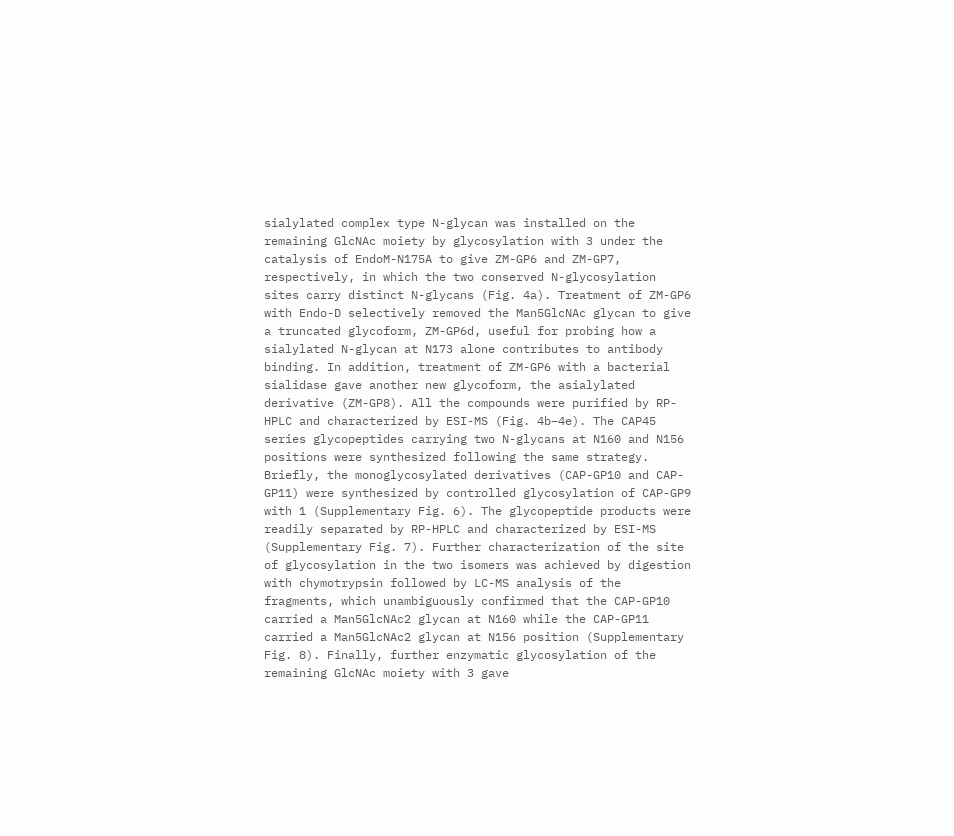sialylated complex type N-glycan was installed on the remaining GlcNAc moiety by glycosylation with 3 under the catalysis of EndoM-N175A to give ZM-GP6 and ZM-GP7, respectively, in which the two conserved N-glycosylation sites carry distinct N-glycans (Fig. 4a). Treatment of ZM-GP6 with Endo-D selectively removed the Man5GlcNAc glycan to give a truncated glycoform, ZM-GP6d, useful for probing how a sialylated N-glycan at N173 alone contributes to antibody binding. In addition, treatment of ZM-GP6 with a bacterial sialidase gave another new glycoform, the asialylated derivative (ZM-GP8). All the compounds were purified by RP-HPLC and characterized by ESI-MS (Fig. 4b–4e). The CAP45 series glycopeptides carrying two N-glycans at N160 and N156 positions were synthesized following the same strategy. Briefly, the monoglycosylated derivatives (CAP-GP10 and CAP-GP11) were synthesized by controlled glycosylation of CAP-GP9 with 1 (Supplementary Fig. 6). The glycopeptide products were readily separated by RP-HPLC and characterized by ESI-MS (Supplementary Fig. 7). Further characterization of the site of glycosylation in the two isomers was achieved by digestion with chymotrypsin followed by LC-MS analysis of the fragments, which unambiguously confirmed that the CAP-GP10 carried a Man5GlcNAc2 glycan at N160 while the CAP-GP11 carried a Man5GlcNAc2 glycan at N156 position (Supplementary Fig. 8). Finally, further enzymatic glycosylation of the remaining GlcNAc moiety with 3 gave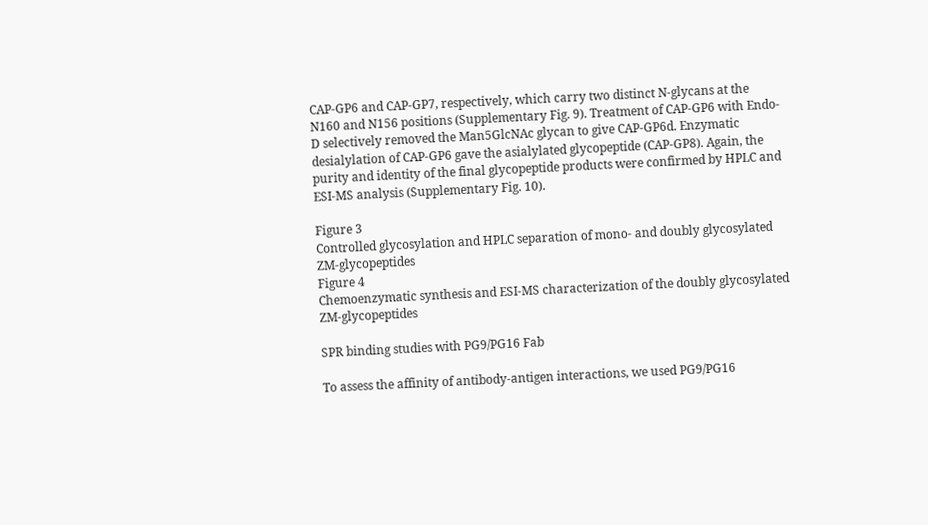CAP-GP6 and CAP-GP7, respectively, which carry two distinct N-glycans at the N160 and N156 positions (Supplementary Fig. 9). Treatment of CAP-GP6 with Endo-D selectively removed the Man5GlcNAc glycan to give CAP-GP6d. Enzymatic desialylation of CAP-GP6 gave the asialylated glycopeptide (CAP-GP8). Again, the purity and identity of the final glycopeptide products were confirmed by HPLC and ESI-MS analysis (Supplementary Fig. 10).

Figure 3
Controlled glycosylation and HPLC separation of mono- and doubly glycosylated ZM-glycopeptides
Figure 4
Chemoenzymatic synthesis and ESI-MS characterization of the doubly glycosylated ZM-glycopeptides

SPR binding studies with PG9/PG16 Fab

To assess the affinity of antibody-antigen interactions, we used PG9/PG16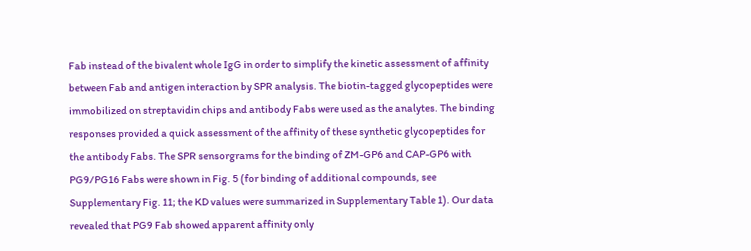Fab instead of the bivalent whole IgG in order to simplify the kinetic assessment of affinity between Fab and antigen interaction by SPR analysis. The biotin-tagged glycopeptides were immobilized on streptavidin chips and antibody Fabs were used as the analytes. The binding responses provided a quick assessment of the affinity of these synthetic glycopeptides for the antibody Fabs. The SPR sensorgrams for the binding of ZM-GP6 and CAP-GP6 with PG9/PG16 Fabs were shown in Fig. 5 (for binding of additional compounds, see Supplementary Fig. 11; the KD values were summarized in Supplementary Table 1). Our data revealed that PG9 Fab showed apparent affinity only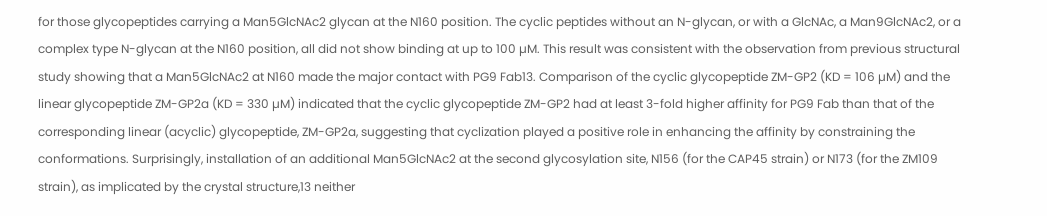for those glycopeptides carrying a Man5GlcNAc2 glycan at the N160 position. The cyclic peptides without an N-glycan, or with a GlcNAc, a Man9GlcNAc2, or a complex type N-glycan at the N160 position, all did not show binding at up to 100 µM. This result was consistent with the observation from previous structural study showing that a Man5GlcNAc2 at N160 made the major contact with PG9 Fab13. Comparison of the cyclic glycopeptide ZM-GP2 (KD = 106 µM) and the linear glycopeptide ZM-GP2a (KD = 330 µM) indicated that the cyclic glycopeptide ZM-GP2 had at least 3-fold higher affinity for PG9 Fab than that of the corresponding linear (acyclic) glycopeptide, ZM-GP2a, suggesting that cyclization played a positive role in enhancing the affinity by constraining the conformations. Surprisingly, installation of an additional Man5GlcNAc2 at the second glycosylation site, N156 (for the CAP45 strain) or N173 (for the ZM109 strain), as implicated by the crystal structure,13 neither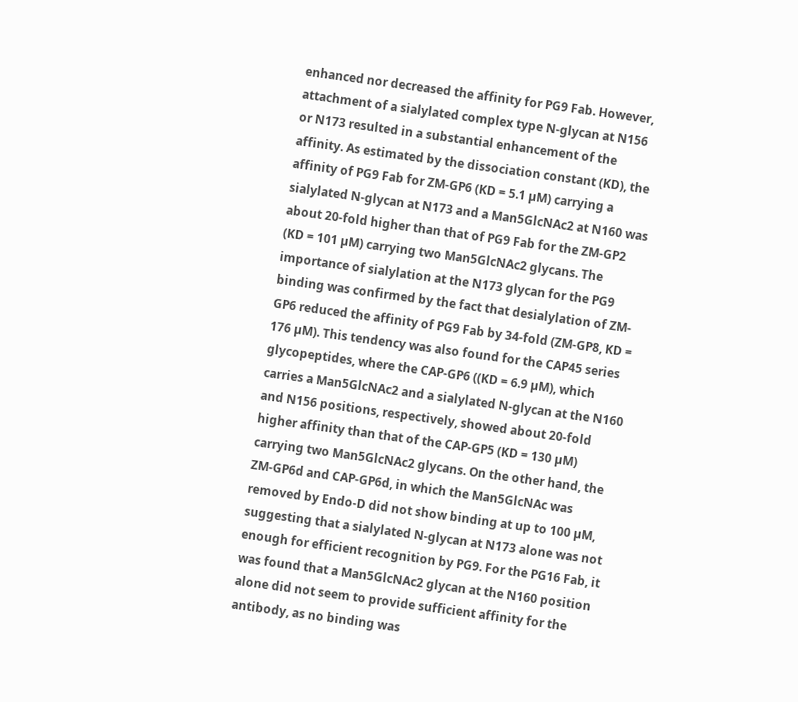enhanced nor decreased the affinity for PG9 Fab. However, attachment of a sialylated complex type N-glycan at N156 or N173 resulted in a substantial enhancement of the affinity. As estimated by the dissociation constant (KD), the affinity of PG9 Fab for ZM-GP6 (KD = 5.1 µM) carrying a sialylated N-glycan at N173 and a Man5GlcNAc2 at N160 was about 20-fold higher than that of PG9 Fab for the ZM-GP2 (KD = 101 µM) carrying two Man5GlcNAc2 glycans. The importance of sialylation at the N173 glycan for the PG9 binding was confirmed by the fact that desialylation of ZM-GP6 reduced the affinity of PG9 Fab by 34-fold (ZM-GP8, KD = 176 µM). This tendency was also found for the CAP45 series glycopeptides, where the CAP-GP6 ((KD = 6.9 µM), which carries a Man5GlcNAc2 and a sialylated N-glycan at the N160 and N156 positions, respectively, showed about 20-fold higher affinity than that of the CAP-GP5 (KD = 130 µM) carrying two Man5GlcNAc2 glycans. On the other hand, the ZM-GP6d and CAP-GP6d, in which the Man5GlcNAc was removed by Endo-D did not show binding at up to 100 µM, suggesting that a sialylated N-glycan at N173 alone was not enough for efficient recognition by PG9. For the PG16 Fab, it was found that a Man5GlcNAc2 glycan at the N160 position alone did not seem to provide sufficient affinity for the antibody, as no binding was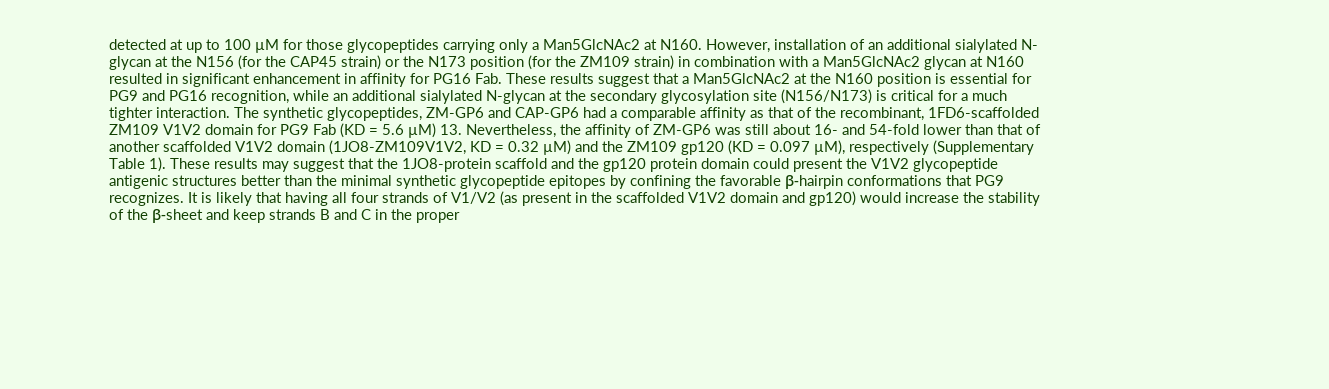detected at up to 100 µM for those glycopeptides carrying only a Man5GlcNAc2 at N160. However, installation of an additional sialylated N-glycan at the N156 (for the CAP45 strain) or the N173 position (for the ZM109 strain) in combination with a Man5GlcNAc2 glycan at N160 resulted in significant enhancement in affinity for PG16 Fab. These results suggest that a Man5GlcNAc2 at the N160 position is essential for PG9 and PG16 recognition, while an additional sialylated N-glycan at the secondary glycosylation site (N156/N173) is critical for a much tighter interaction. The synthetic glycopeptides, ZM-GP6 and CAP-GP6 had a comparable affinity as that of the recombinant, 1FD6-scaffolded ZM109 V1V2 domain for PG9 Fab (KD = 5.6 µM) 13. Nevertheless, the affinity of ZM-GP6 was still about 16- and 54-fold lower than that of another scaffolded V1V2 domain (1JO8-ZM109V1V2, KD = 0.32 µM) and the ZM109 gp120 (KD = 0.097 µM), respectively (Supplementary Table 1). These results may suggest that the 1JO8-protein scaffold and the gp120 protein domain could present the V1V2 glycopeptide antigenic structures better than the minimal synthetic glycopeptide epitopes by confining the favorable β-hairpin conformations that PG9 recognizes. It is likely that having all four strands of V1/V2 (as present in the scaffolded V1V2 domain and gp120) would increase the stability of the β-sheet and keep strands B and C in the proper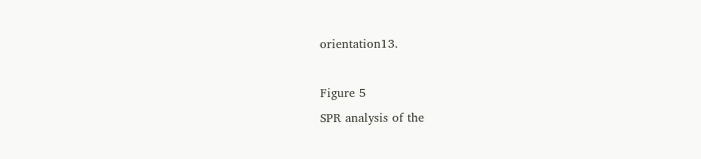orientation13.

Figure 5
SPR analysis of the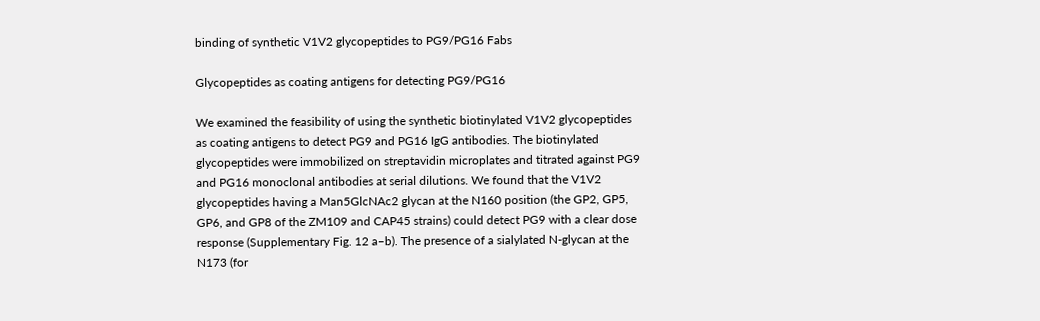binding of synthetic V1V2 glycopeptides to PG9/PG16 Fabs

Glycopeptides as coating antigens for detecting PG9/PG16

We examined the feasibility of using the synthetic biotinylated V1V2 glycopeptides as coating antigens to detect PG9 and PG16 IgG antibodies. The biotinylated glycopeptides were immobilized on streptavidin microplates and titrated against PG9 and PG16 monoclonal antibodies at serial dilutions. We found that the V1V2 glycopeptides having a Man5GlcNAc2 glycan at the N160 position (the GP2, GP5, GP6, and GP8 of the ZM109 and CAP45 strains) could detect PG9 with a clear dose response (Supplementary Fig. 12 a–b). The presence of a sialylated N-glycan at the N173 (for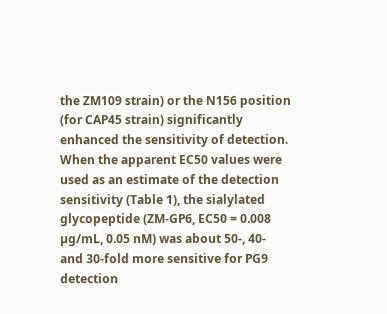the ZM109 strain) or the N156 position (for CAP45 strain) significantly enhanced the sensitivity of detection. When the apparent EC50 values were used as an estimate of the detection sensitivity (Table 1), the sialylated glycopeptide (ZM-GP6, EC50 = 0.008 µg/mL, 0.05 nM) was about 50-, 40- and 30-fold more sensitive for PG9 detection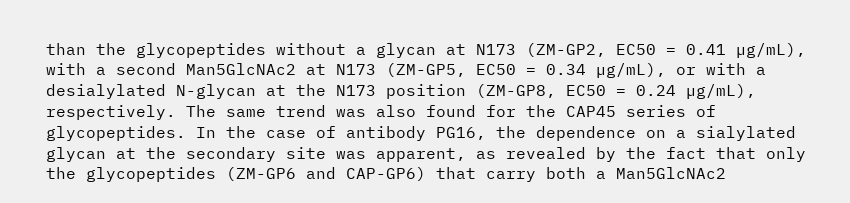than the glycopeptides without a glycan at N173 (ZM-GP2, EC50 = 0.41 µg/mL), with a second Man5GlcNAc2 at N173 (ZM-GP5, EC50 = 0.34 µg/mL), or with a desialylated N-glycan at the N173 position (ZM-GP8, EC50 = 0.24 µg/mL), respectively. The same trend was also found for the CAP45 series of glycopeptides. In the case of antibody PG16, the dependence on a sialylated glycan at the secondary site was apparent, as revealed by the fact that only the glycopeptides (ZM-GP6 and CAP-GP6) that carry both a Man5GlcNAc2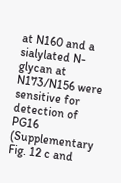at N160 and a sialylated N-glycan at N173/N156 were sensitive for detection of PG16 (Supplementary Fig. 12 c and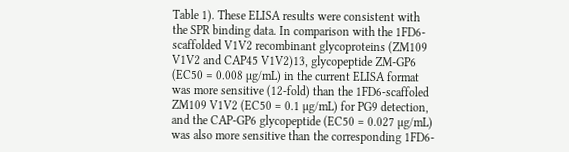Table 1). These ELISA results were consistent with the SPR binding data. In comparison with the 1FD6-scaffolded V1V2 recombinant glycoproteins (ZM109 V1V2 and CAP45 V1V2)13, glycopeptide ZM-GP6 (EC50 = 0.008 µg/mL) in the current ELISA format was more sensitive (12-fold) than the 1FD6-scaffoled ZM109 V1V2 (EC50 = 0.1 µg/mL) for PG9 detection, and the CAP-GP6 glycopeptide (EC50 = 0.027 µg/mL) was also more sensitive than the corresponding 1FD6-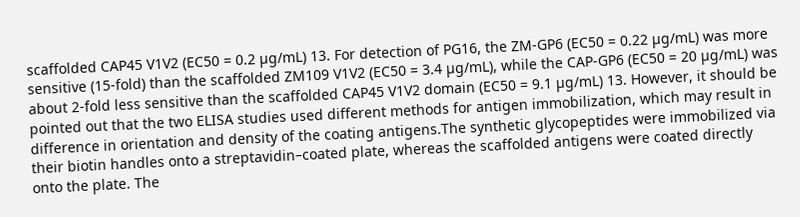scaffolded CAP45 V1V2 (EC50 = 0.2 µg/mL) 13. For detection of PG16, the ZM-GP6 (EC50 = 0.22 µg/mL) was more sensitive (15-fold) than the scaffolded ZM109 V1V2 (EC50 = 3.4 µg/mL), while the CAP-GP6 (EC50 = 20 µg/mL) was about 2-fold less sensitive than the scaffolded CAP45 V1V2 domain (EC50 = 9.1 µg/mL) 13. However, it should be pointed out that the two ELISA studies used different methods for antigen immobilization, which may result in difference in orientation and density of the coating antigens.The synthetic glycopeptides were immobilized via their biotin handles onto a streptavidin–coated plate, whereas the scaffolded antigens were coated directly onto the plate. The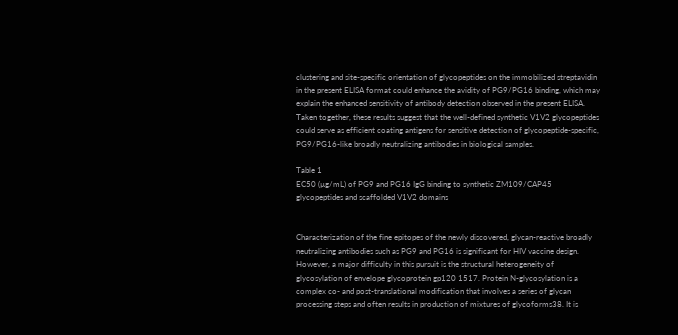clustering and site-specific orientation of glycopeptides on the immobilized streptavidin in the present ELISA format could enhance the avidity of PG9/PG16 binding, which may explain the enhanced sensitivity of antibody detection observed in the present ELISA. Taken together, these results suggest that the well-defined synthetic V1V2 glycopeptides could serve as efficient coating antigens for sensitive detection of glycopeptide-specific, PG9/PG16-like broadly neutralizing antibodies in biological samples.

Table 1
EC50 (µg/mL) of PG9 and PG16 IgG binding to synthetic ZM109/CAP45 glycopeptides and scaffolded V1V2 domains


Characterization of the fine epitopes of the newly discovered, glycan-reactive broadly neutralizing antibodies such as PG9 and PG16 is significant for HIV vaccine design. However, a major difficulty in this pursuit is the structural heterogeneity of glycosylation of envelope glycoprotein gp120 1517. Protein N-glycosylation is a complex co- and post-translational modification that involves a series of glycan processing steps and often results in production of mixtures of glycoforms38. It is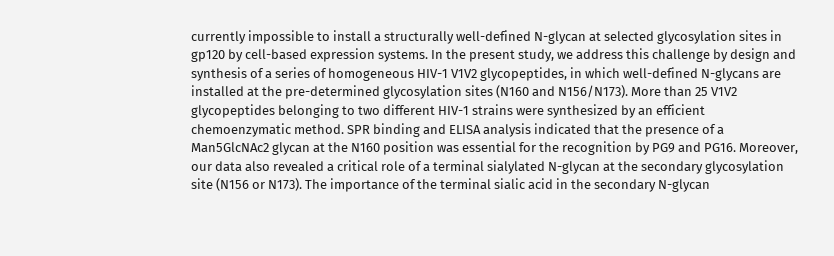currently impossible to install a structurally well-defined N-glycan at selected glycosylation sites in gp120 by cell-based expression systems. In the present study, we address this challenge by design and synthesis of a series of homogeneous HIV-1 V1V2 glycopeptides, in which well-defined N-glycans are installed at the pre-determined glycosylation sites (N160 and N156/N173). More than 25 V1V2 glycopeptides belonging to two different HIV-1 strains were synthesized by an efficient chemoenzymatic method. SPR binding and ELISA analysis indicated that the presence of a Man5GlcNAc2 glycan at the N160 position was essential for the recognition by PG9 and PG16. Moreover, our data also revealed a critical role of a terminal sialylated N-glycan at the secondary glycosylation site (N156 or N173). The importance of the terminal sialic acid in the secondary N-glycan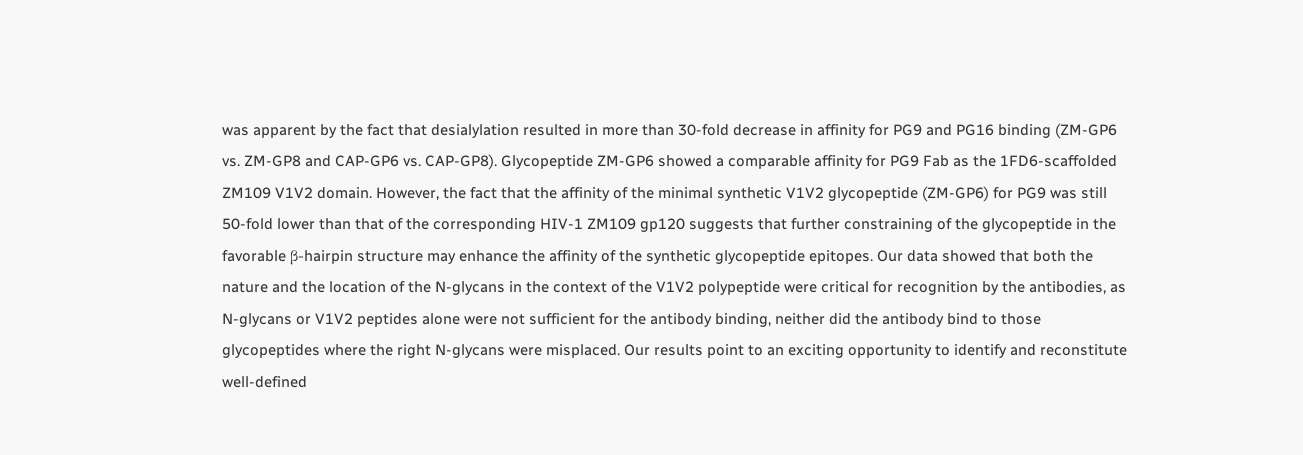was apparent by the fact that desialylation resulted in more than 30-fold decrease in affinity for PG9 and PG16 binding (ZM-GP6 vs. ZM-GP8 and CAP-GP6 vs. CAP-GP8). Glycopeptide ZM-GP6 showed a comparable affinity for PG9 Fab as the 1FD6-scaffolded ZM109 V1V2 domain. However, the fact that the affinity of the minimal synthetic V1V2 glycopeptide (ZM-GP6) for PG9 was still 50-fold lower than that of the corresponding HIV-1 ZM109 gp120 suggests that further constraining of the glycopeptide in the favorable β-hairpin structure may enhance the affinity of the synthetic glycopeptide epitopes. Our data showed that both the nature and the location of the N-glycans in the context of the V1V2 polypeptide were critical for recognition by the antibodies, as N-glycans or V1V2 peptides alone were not sufficient for the antibody binding, neither did the antibody bind to those glycopeptides where the right N-glycans were misplaced. Our results point to an exciting opportunity to identify and reconstitute well-defined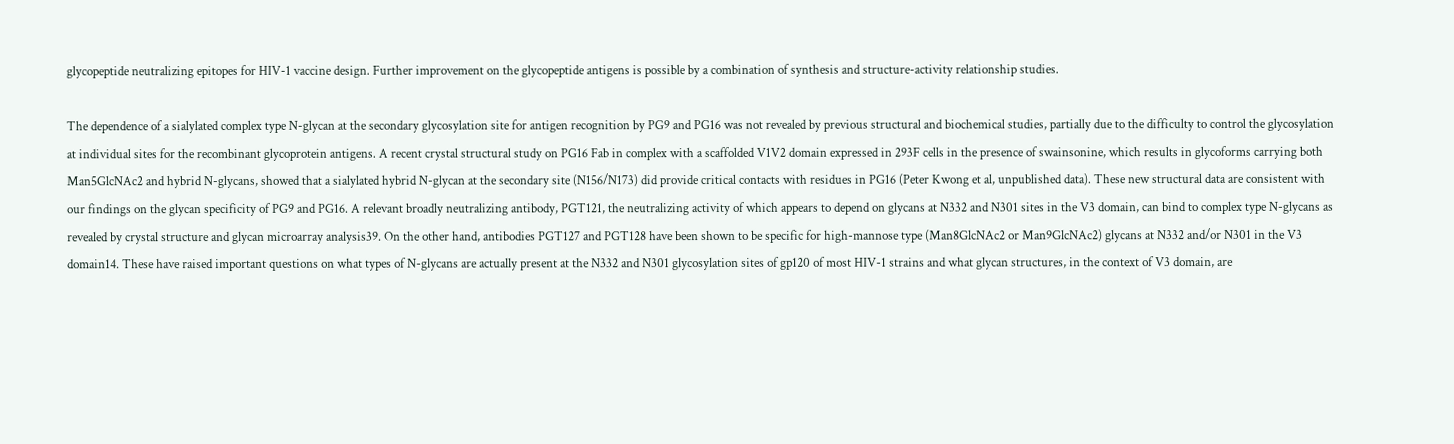glycopeptide neutralizing epitopes for HIV-1 vaccine design. Further improvement on the glycopeptide antigens is possible by a combination of synthesis and structure-activity relationship studies.

The dependence of a sialylated complex type N-glycan at the secondary glycosylation site for antigen recognition by PG9 and PG16 was not revealed by previous structural and biochemical studies, partially due to the difficulty to control the glycosylation at individual sites for the recombinant glycoprotein antigens. A recent crystal structural study on PG16 Fab in complex with a scaffolded V1V2 domain expressed in 293F cells in the presence of swainsonine, which results in glycoforms carrying both Man5GlcNAc2 and hybrid N-glycans, showed that a sialylated hybrid N-glycan at the secondary site (N156/N173) did provide critical contacts with residues in PG16 (Peter Kwong et al, unpublished data). These new structural data are consistent with our findings on the glycan specificity of PG9 and PG16. A relevant broadly neutralizing antibody, PGT121, the neutralizing activity of which appears to depend on glycans at N332 and N301 sites in the V3 domain, can bind to complex type N-glycans as revealed by crystal structure and glycan microarray analysis39. On the other hand, antibodies PGT127 and PGT128 have been shown to be specific for high-mannose type (Man8GlcNAc2 or Man9GlcNAc2) glycans at N332 and/or N301 in the V3 domain14. These have raised important questions on what types of N-glycans are actually present at the N332 and N301 glycosylation sites of gp120 of most HIV-1 strains and what glycan structures, in the context of V3 domain, are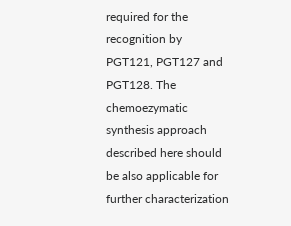required for the recognition by PGT121, PGT127 and PGT128. The chemoezymatic synthesis approach described here should be also applicable for further characterization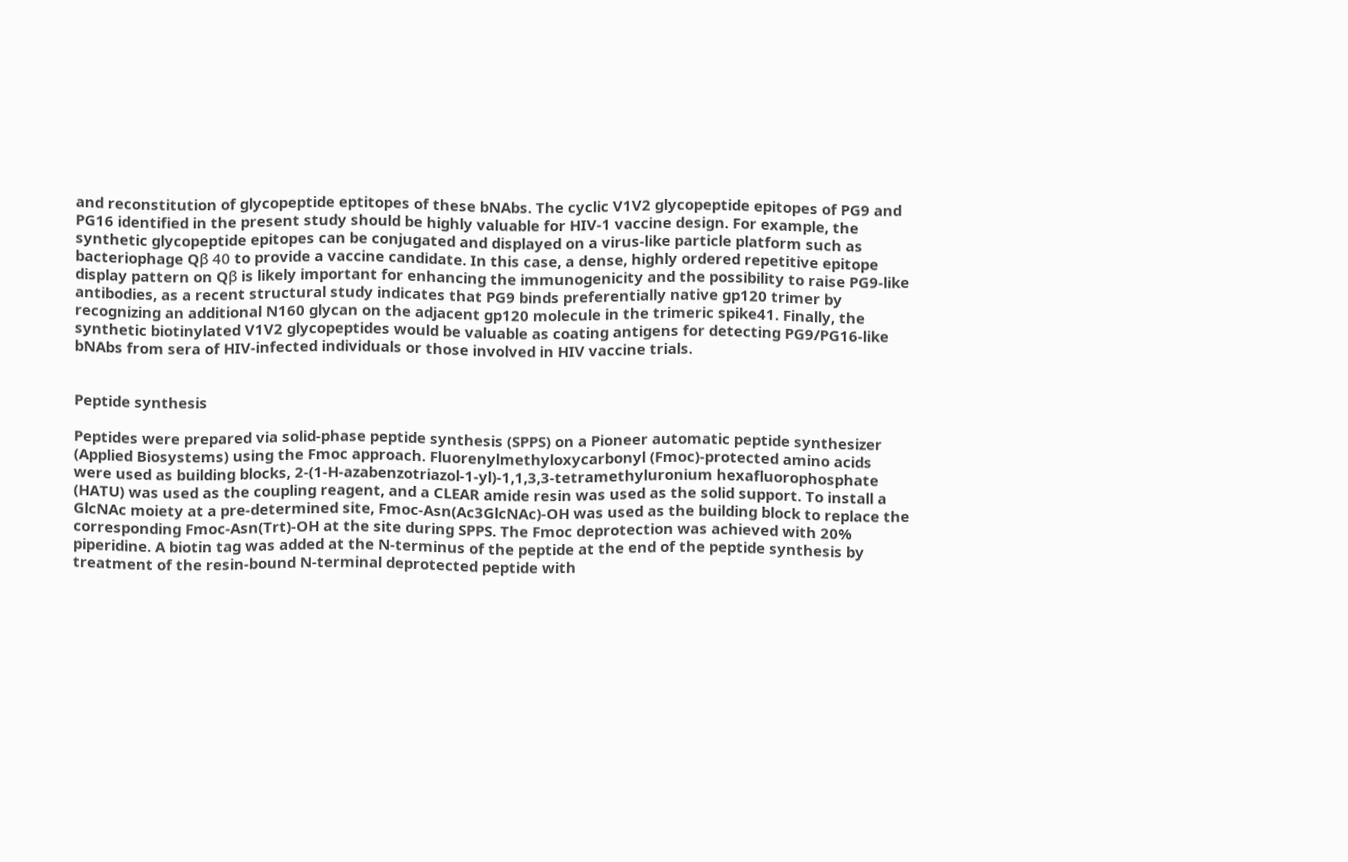and reconstitution of glycopeptide eptitopes of these bNAbs. The cyclic V1V2 glycopeptide epitopes of PG9 and PG16 identified in the present study should be highly valuable for HIV-1 vaccine design. For example, the synthetic glycopeptide epitopes can be conjugated and displayed on a virus-like particle platform such as bacteriophage Qβ 40 to provide a vaccine candidate. In this case, a dense, highly ordered repetitive epitope display pattern on Qβ is likely important for enhancing the immunogenicity and the possibility to raise PG9-like antibodies, as a recent structural study indicates that PG9 binds preferentially native gp120 trimer by recognizing an additional N160 glycan on the adjacent gp120 molecule in the trimeric spike41. Finally, the synthetic biotinylated V1V2 glycopeptides would be valuable as coating antigens for detecting PG9/PG16-like bNAbs from sera of HIV-infected individuals or those involved in HIV vaccine trials.


Peptide synthesis

Peptides were prepared via solid-phase peptide synthesis (SPPS) on a Pioneer automatic peptide synthesizer (Applied Biosystems) using the Fmoc approach. Fluorenylmethyloxycarbonyl (Fmoc)-protected amino acids were used as building blocks, 2-(1-H-azabenzotriazol-1-yl)-1,1,3,3-tetramethyluronium hexafluorophosphate (HATU) was used as the coupling reagent, and a CLEAR amide resin was used as the solid support. To install a GlcNAc moiety at a pre-determined site, Fmoc-Asn(Ac3GlcNAc)-OH was used as the building block to replace the corresponding Fmoc-Asn(Trt)-OH at the site during SPPS. The Fmoc deprotection was achieved with 20% piperidine. A biotin tag was added at the N-terminus of the peptide at the end of the peptide synthesis by treatment of the resin-bound N-terminal deprotected peptide with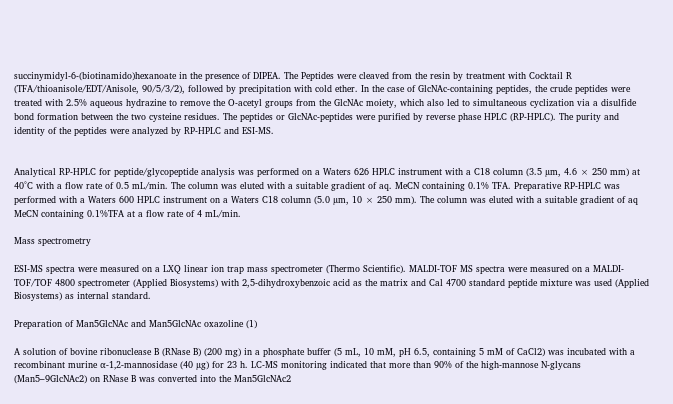succinymidyl-6-(biotinamido)hexanoate in the presence of DIPEA. The Peptides were cleaved from the resin by treatment with Cocktail R (TFA/thioanisole/EDT/Anisole, 90/5/3/2), followed by precipitation with cold ether. In the case of GlcNAc-containing peptides, the crude peptides were treated with 2.5% aqueous hydrazine to remove the O-acetyl groups from the GlcNAc moiety, which also led to simultaneous cyclization via a disulfide bond formation between the two cysteine residues. The peptides or GlcNAc-peptides were purified by reverse phase HPLC (RP-HPLC). The purity and identity of the peptides were analyzed by RP-HPLC and ESI-MS.


Analytical RP-HPLC for peptide/glycopeptide analysis was performed on a Waters 626 HPLC instrument with a C18 column (3.5 µm, 4.6 × 250 mm) at 40°C with a flow rate of 0.5 mL/min. The column was eluted with a suitable gradient of aq. MeCN containing 0.1% TFA. Preparative RP-HPLC was performed with a Waters 600 HPLC instrument on a Waters C18 column (5.0 µm, 10 × 250 mm). The column was eluted with a suitable gradient of aq MeCN containing 0.1%TFA at a flow rate of 4 mL/min.

Mass spectrometry

ESI-MS spectra were measured on a LXQ linear ion trap mass spectrometer (Thermo Scientific). MALDI-TOF MS spectra were measured on a MALDI-TOF/TOF 4800 spectrometer (Applied Biosystems) with 2,5-dihydroxybenzoic acid as the matrix and Cal 4700 standard peptide mixture was used (Applied Biosystems) as internal standard.

Preparation of Man5GlcNAc and Man5GlcNAc oxazoline (1)

A solution of bovine ribonuclease B (RNase B) (200 mg) in a phosphate buffer (5 mL, 10 mM, pH 6.5, containing 5 mM of CaCl2) was incubated with a recombinant murine α-1,2-mannosidase (40 µg) for 23 h. LC-MS monitoring indicated that more than 90% of the high-mannose N-glycans (Man5–9GlcNAc2) on RNase B was converted into the Man5GlcNAc2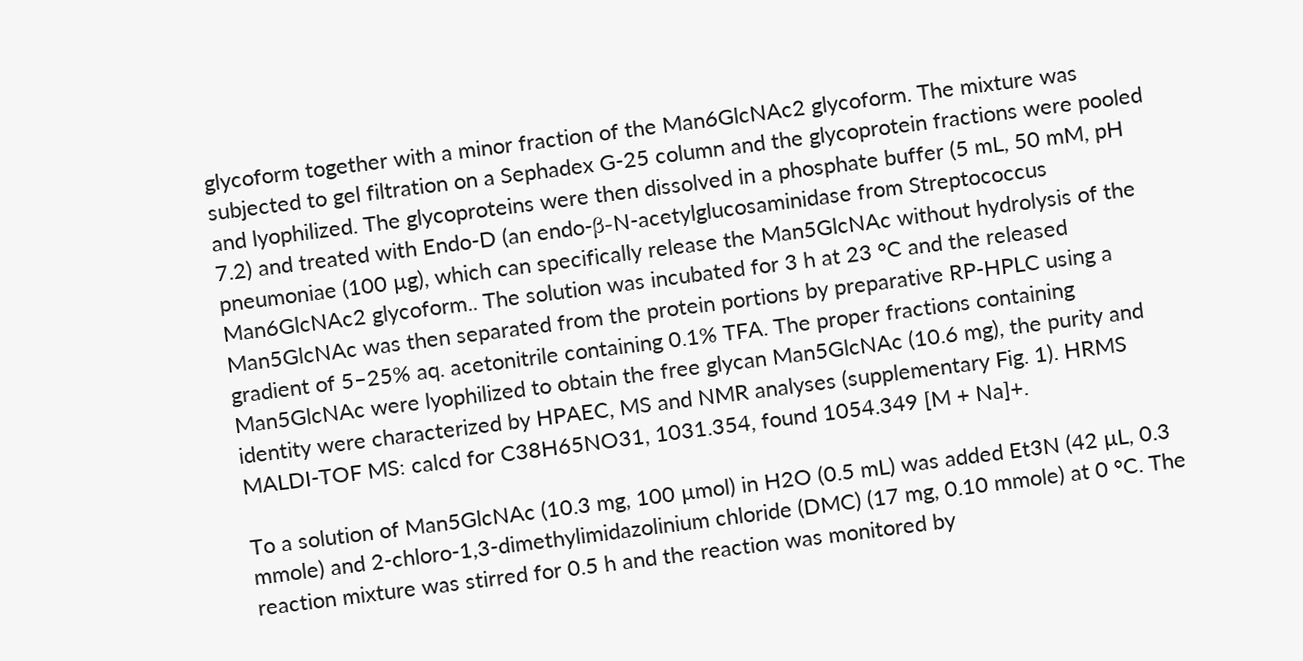glycoform together with a minor fraction of the Man6GlcNAc2 glycoform. The mixture was subjected to gel filtration on a Sephadex G-25 column and the glycoprotein fractions were pooled and lyophilized. The glycoproteins were then dissolved in a phosphate buffer (5 mL, 50 mM, pH 7.2) and treated with Endo-D (an endo-β-N-acetylglucosaminidase from Streptococcus pneumoniae (100 µg), which can specifically release the Man5GlcNAc without hydrolysis of the Man6GlcNAc2 glycoform.. The solution was incubated for 3 h at 23 °C and the released Man5GlcNAc was then separated from the protein portions by preparative RP-HPLC using a gradient of 5–25% aq. acetonitrile containing 0.1% TFA. The proper fractions containing Man5GlcNAc were lyophilized to obtain the free glycan Man5GlcNAc (10.6 mg), the purity and identity were characterized by HPAEC, MS and NMR analyses (supplementary Fig. 1). HRMS MALDI-TOF MS: calcd for C38H65NO31, 1031.354, found 1054.349 [M + Na]+.

To a solution of Man5GlcNAc (10.3 mg, 100 µmol) in H2O (0.5 mL) was added Et3N (42 µL, 0.3 mmole) and 2-chloro-1,3-dimethylimidazolinium chloride (DMC) (17 mg, 0.10 mmole) at 0 °C. The reaction mixture was stirred for 0.5 h and the reaction was monitored by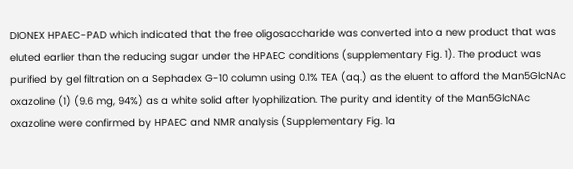DIONEX HPAEC-PAD which indicated that the free oligosaccharide was converted into a new product that was eluted earlier than the reducing sugar under the HPAEC conditions (supplementary Fig. 1). The product was purified by gel filtration on a Sephadex G-10 column using 0.1% TEA (aq.) as the eluent to afford the Man5GlcNAc oxazoline (1) (9.6 mg, 94%) as a white solid after lyophilization. The purity and identity of the Man5GlcNAc oxazoline were confirmed by HPAEC and NMR analysis (Supplementary Fig. 1a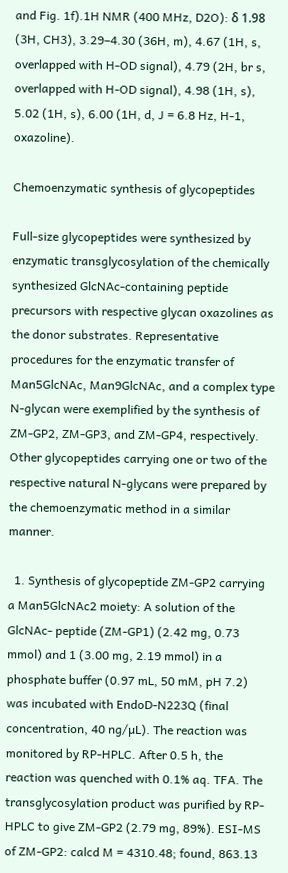and Fig. 1f).1H NMR (400 MHz, D2O): δ 1.98 (3H, CH3), 3.29–4.30 (36H, m), 4.67 (1H, s, overlapped with H-OD signal), 4.79 (2H, br s, overlapped with H-OD signal), 4.98 (1H, s), 5.02 (1H, s), 6.00 (1H, d, J = 6.8 Hz, H-1, oxazoline).

Chemoenzymatic synthesis of glycopeptides

Full-size glycopeptides were synthesized by enzymatic transglycosylation of the chemically synthesized GlcNAc-containing peptide precursors with respective glycan oxazolines as the donor substrates. Representative procedures for the enzymatic transfer of Man5GlcNAc, Man9GlcNAc, and a complex type N-glycan were exemplified by the synthesis of ZM-GP2, ZM-GP3, and ZM-GP4, respectively. Other glycopeptides carrying one or two of the respective natural N-glycans were prepared by the chemoenzymatic method in a similar manner.

  1. Synthesis of glycopeptide ZM-GP2 carrying a Man5GlcNAc2 moiety: A solution of the GlcNAc- peptide (ZM-GP1) (2.42 mg, 0.73 mmol) and 1 (3.00 mg, 2.19 mmol) in a phosphate buffer (0.97 mL, 50 mM, pH 7.2) was incubated with EndoD-N223Q (final concentration, 40 ng/µL). The reaction was monitored by RP-HPLC. After 0.5 h, the reaction was quenched with 0.1% aq. TFA. The transglycosylation product was purified by RP-HPLC to give ZM-GP2 (2.79 mg, 89%). ESI-MS of ZM-GP2: calcd M = 4310.48; found, 863.13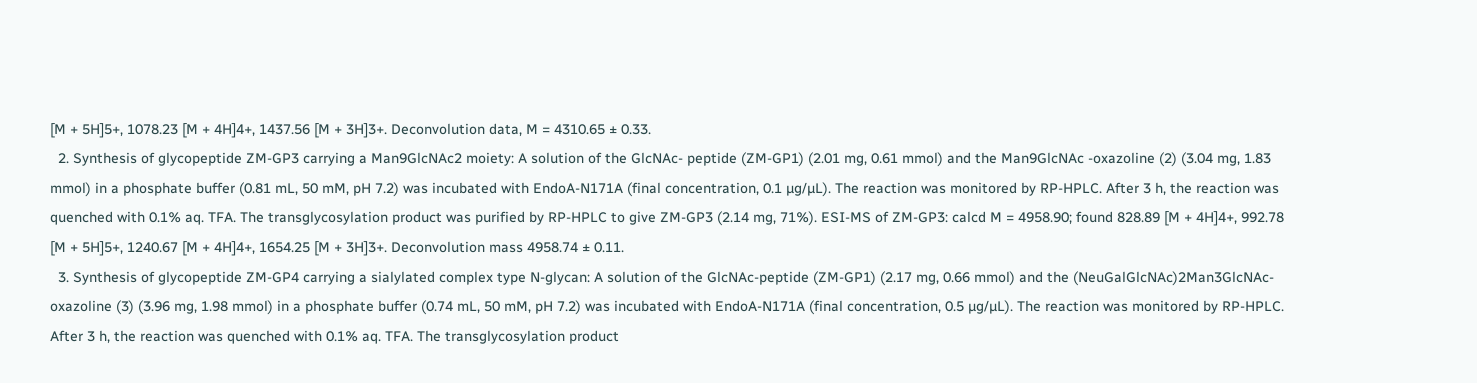[M + 5H]5+, 1078.23 [M + 4H]4+, 1437.56 [M + 3H]3+. Deconvolution data, M = 4310.65 ± 0.33.
  2. Synthesis of glycopeptide ZM-GP3 carrying a Man9GlcNAc2 moiety: A solution of the GlcNAc- peptide (ZM-GP1) (2.01 mg, 0.61 mmol) and the Man9GlcNAc -oxazoline (2) (3.04 mg, 1.83 mmol) in a phosphate buffer (0.81 mL, 50 mM, pH 7.2) was incubated with EndoA-N171A (final concentration, 0.1 µg/µL). The reaction was monitored by RP-HPLC. After 3 h, the reaction was quenched with 0.1% aq. TFA. The transglycosylation product was purified by RP-HPLC to give ZM-GP3 (2.14 mg, 71%). ESI-MS of ZM-GP3: calcd M = 4958.90; found 828.89 [M + 4H]4+, 992.78 [M + 5H]5+, 1240.67 [M + 4H]4+, 1654.25 [M + 3H]3+. Deconvolution mass 4958.74 ± 0.11.
  3. Synthesis of glycopeptide ZM-GP4 carrying a sialylated complex type N-glycan: A solution of the GlcNAc-peptide (ZM-GP1) (2.17 mg, 0.66 mmol) and the (NeuGalGlcNAc)2Man3GlcNAc-oxazoline (3) (3.96 mg, 1.98 mmol) in a phosphate buffer (0.74 mL, 50 mM, pH 7.2) was incubated with EndoA-N171A (final concentration, 0.5 µg/µL). The reaction was monitored by RP-HPLC. After 3 h, the reaction was quenched with 0.1% aq. TFA. The transglycosylation product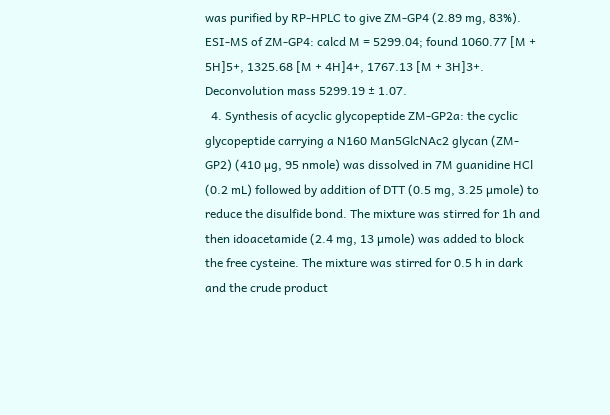was purified by RP-HPLC to give ZM-GP4 (2.89 mg, 83%). ESI-MS of ZM-GP4: calcd M = 5299.04; found 1060.77 [M + 5H]5+, 1325.68 [M + 4H]4+, 1767.13 [M + 3H]3+. Deconvolution mass 5299.19 ± 1.07.
  4. Synthesis of acyclic glycopeptide ZM-GP2a: the cyclic glycopeptide carrying a N160 Man5GlcNAc2 glycan (ZM-GP2) (410 µg, 95 nmole) was dissolved in 7M guanidine HCl (0.2 mL) followed by addition of DTT (0.5 mg, 3.25 µmole) to reduce the disulfide bond. The mixture was stirred for 1h and then idoacetamide (2.4 mg, 13 µmole) was added to block the free cysteine. The mixture was stirred for 0.5 h in dark and the crude product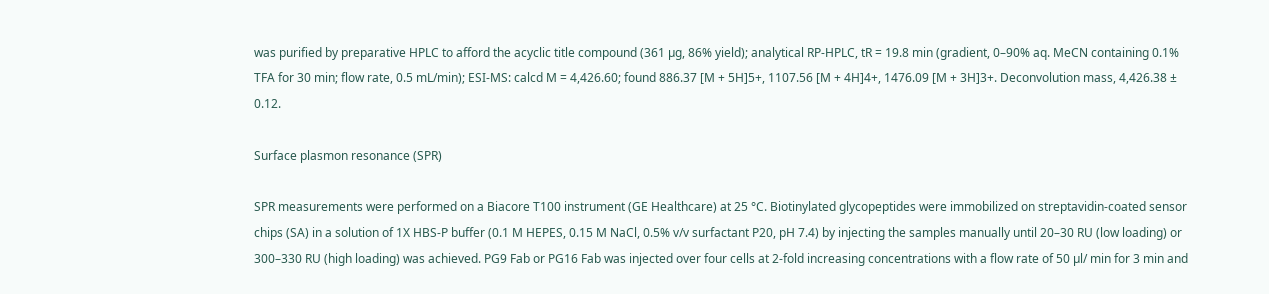was purified by preparative HPLC to afford the acyclic title compound (361 µg, 86% yield); analytical RP-HPLC, tR = 19.8 min (gradient, 0–90% aq. MeCN containing 0.1% TFA for 30 min; flow rate, 0.5 mL/min); ESI-MS: calcd M = 4,426.60; found 886.37 [M + 5H]5+, 1107.56 [M + 4H]4+, 1476.09 [M + 3H]3+. Deconvolution mass, 4,426.38 ± 0.12.

Surface plasmon resonance (SPR)

SPR measurements were performed on a Biacore T100 instrument (GE Healthcare) at 25 °C. Biotinylated glycopeptides were immobilized on streptavidin-coated sensor chips (SA) in a solution of 1X HBS-P buffer (0.1 M HEPES, 0.15 M NaCl, 0.5% v/v surfactant P20, pH 7.4) by injecting the samples manually until 20–30 RU (low loading) or 300–330 RU (high loading) was achieved. PG9 Fab or PG16 Fab was injected over four cells at 2-fold increasing concentrations with a flow rate of 50 µl/ min for 3 min and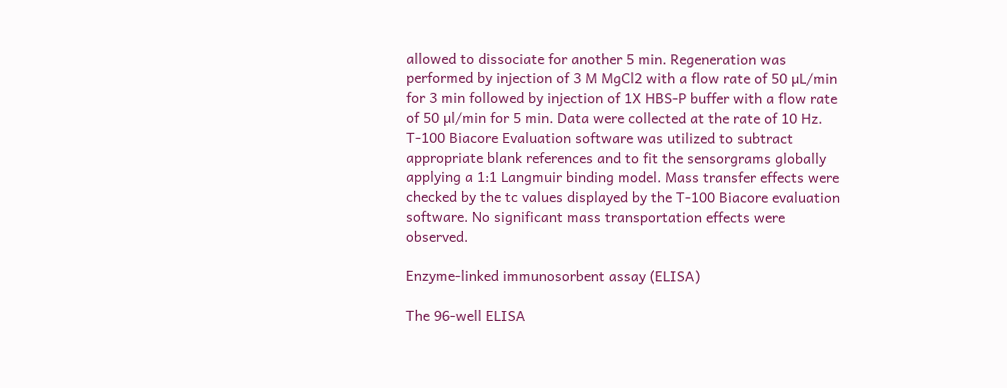allowed to dissociate for another 5 min. Regeneration was performed by injection of 3 M MgCl2 with a flow rate of 50 µL/min for 3 min followed by injection of 1X HBS-P buffer with a flow rate of 50 µl/min for 5 min. Data were collected at the rate of 10 Hz. T-100 Biacore Evaluation software was utilized to subtract appropriate blank references and to fit the sensorgrams globally applying a 1:1 Langmuir binding model. Mass transfer effects were checked by the tc values displayed by the T-100 Biacore evaluation software. No significant mass transportation effects were observed.

Enzyme-linked immunosorbent assay (ELISA)

The 96-well ELISA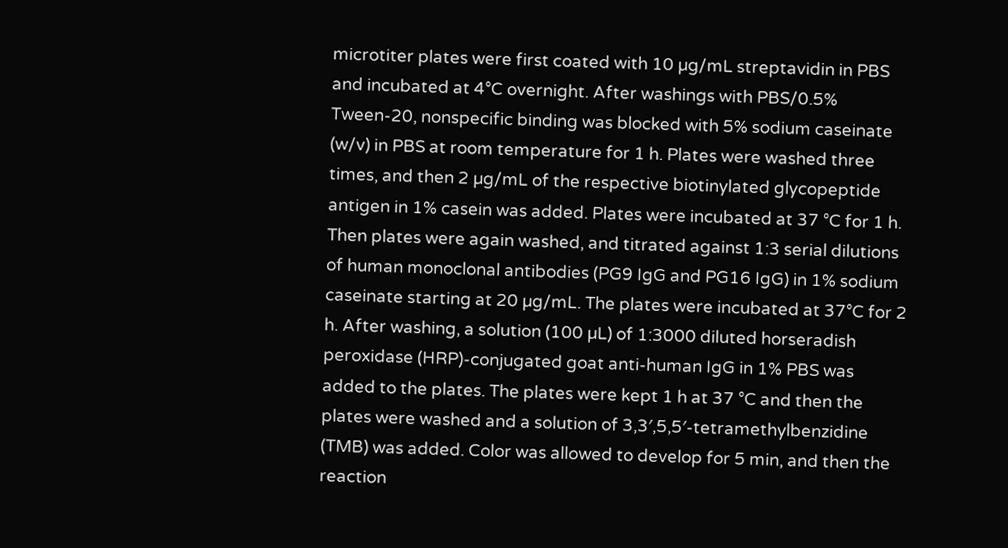microtiter plates were first coated with 10 µg/mL streptavidin in PBS and incubated at 4°C overnight. After washings with PBS/0.5% Tween-20, nonspecific binding was blocked with 5% sodium caseinate (w/v) in PBS at room temperature for 1 h. Plates were washed three times, and then 2 µg/mL of the respective biotinylated glycopeptide antigen in 1% casein was added. Plates were incubated at 37 °C for 1 h. Then plates were again washed, and titrated against 1:3 serial dilutions of human monoclonal antibodies (PG9 IgG and PG16 IgG) in 1% sodium caseinate starting at 20 µg/mL. The plates were incubated at 37°C for 2 h. After washing, a solution (100 µL) of 1:3000 diluted horseradish peroxidase (HRP)-conjugated goat anti-human IgG in 1% PBS was added to the plates. The plates were kept 1 h at 37 °C and then the plates were washed and a solution of 3,3′,5,5′-tetramethylbenzidine (TMB) was added. Color was allowed to develop for 5 min, and then the reaction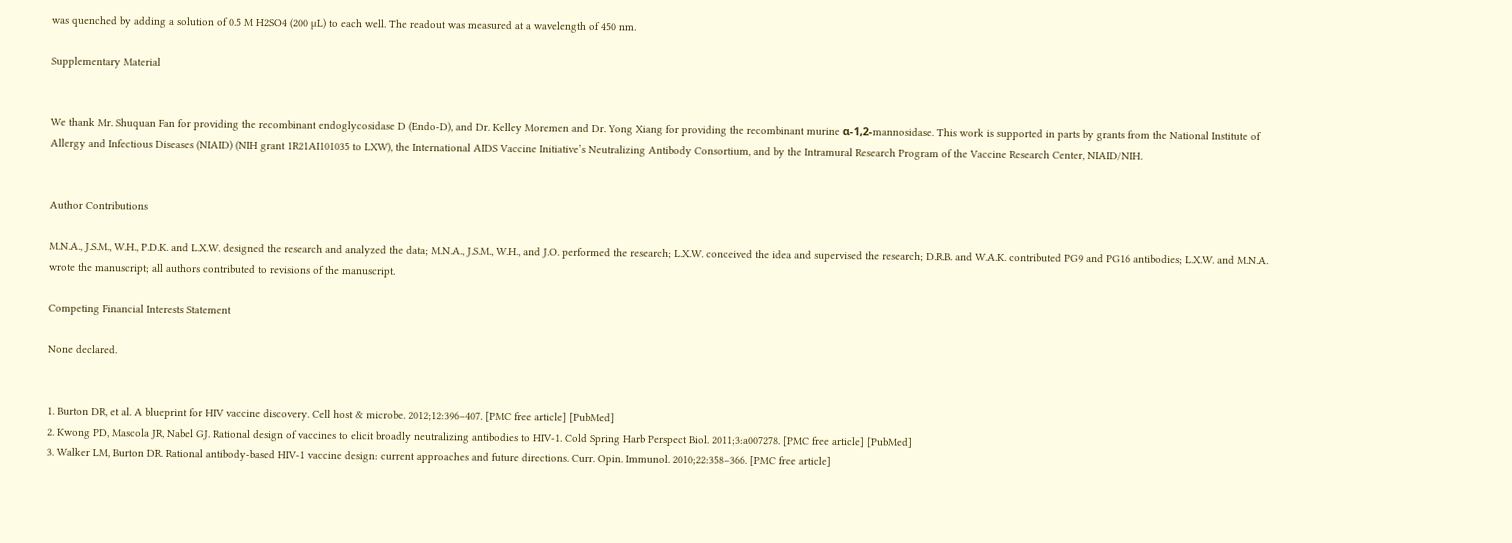was quenched by adding a solution of 0.5 M H2SO4 (200 µL) to each well. The readout was measured at a wavelength of 450 nm.

Supplementary Material


We thank Mr. Shuquan Fan for providing the recombinant endoglycosidase D (Endo-D), and Dr. Kelley Moremen and Dr. Yong Xiang for providing the recombinant murine α-1,2-mannosidase. This work is supported in parts by grants from the National Institute of Allergy and Infectious Diseases (NIAID) (NIH grant 1R21AI101035 to LXW), the International AIDS Vaccine Initiative’s Neutralizing Antibody Consortium, and by the Intramural Research Program of the Vaccine Research Center, NIAID/NIH.


Author Contributions

M.N.A., J.S.M., W.H., P.D.K. and L.X.W. designed the research and analyzed the data; M.N.A., J.S.M., W.H., and J.O. performed the research; L.X.W. conceived the idea and supervised the research; D.R.B. and W.A.K. contributed PG9 and PG16 antibodies; L.X.W. and M.N.A. wrote the manuscript; all authors contributed to revisions of the manuscript.

Competing Financial Interests Statement

None declared.


1. Burton DR, et al. A blueprint for HIV vaccine discovery. Cell host & microbe. 2012;12:396–407. [PMC free article] [PubMed]
2. Kwong PD, Mascola JR, Nabel GJ. Rational design of vaccines to elicit broadly neutralizing antibodies to HIV-1. Cold Spring Harb Perspect Biol. 2011;3:a007278. [PMC free article] [PubMed]
3. Walker LM, Burton DR. Rational antibody-based HIV-1 vaccine design: current approaches and future directions. Curr. Opin. Immunol. 2010;22:358–366. [PMC free article]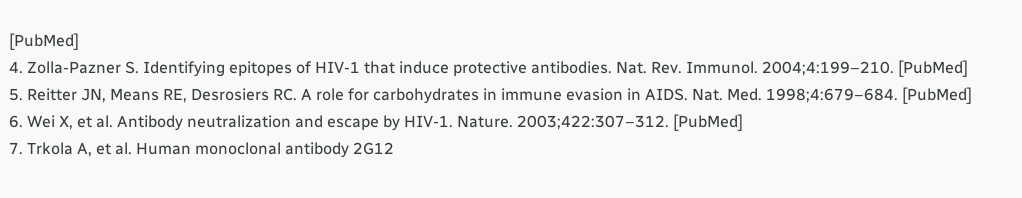[PubMed]
4. Zolla-Pazner S. Identifying epitopes of HIV-1 that induce protective antibodies. Nat. Rev. Immunol. 2004;4:199–210. [PubMed]
5. Reitter JN, Means RE, Desrosiers RC. A role for carbohydrates in immune evasion in AIDS. Nat. Med. 1998;4:679–684. [PubMed]
6. Wei X, et al. Antibody neutralization and escape by HIV-1. Nature. 2003;422:307–312. [PubMed]
7. Trkola A, et al. Human monoclonal antibody 2G12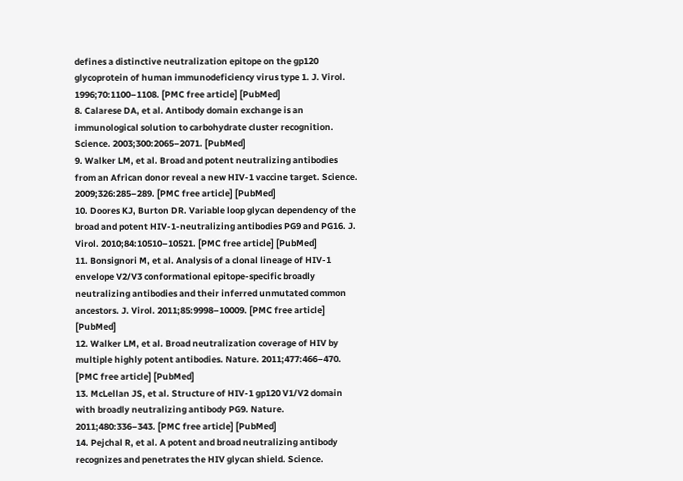defines a distinctive neutralization epitope on the gp120 glycoprotein of human immunodeficiency virus type 1. J. Virol. 1996;70:1100–1108. [PMC free article] [PubMed]
8. Calarese DA, et al. Antibody domain exchange is an immunological solution to carbohydrate cluster recognition. Science. 2003;300:2065–2071. [PubMed]
9. Walker LM, et al. Broad and potent neutralizing antibodies from an African donor reveal a new HIV-1 vaccine target. Science. 2009;326:285–289. [PMC free article] [PubMed]
10. Doores KJ, Burton DR. Variable loop glycan dependency of the broad and potent HIV-1-neutralizing antibodies PG9 and PG16. J. Virol. 2010;84:10510–10521. [PMC free article] [PubMed]
11. Bonsignori M, et al. Analysis of a clonal lineage of HIV-1 envelope V2/V3 conformational epitope-specific broadly neutralizing antibodies and their inferred unmutated common ancestors. J. Virol. 2011;85:9998–10009. [PMC free article] [PubMed]
12. Walker LM, et al. Broad neutralization coverage of HIV by multiple highly potent antibodies. Nature. 2011;477:466–470. [PMC free article] [PubMed]
13. McLellan JS, et al. Structure of HIV-1 gp120 V1/V2 domain with broadly neutralizing antibody PG9. Nature. 2011;480:336–343. [PMC free article] [PubMed]
14. Pejchal R, et al. A potent and broad neutralizing antibody recognizes and penetrates the HIV glycan shield. Science.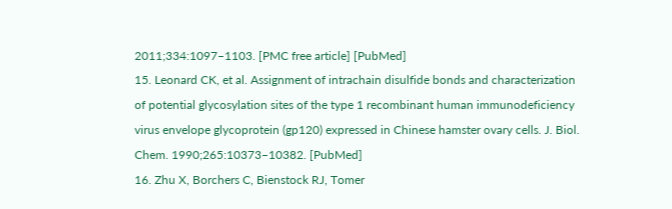2011;334:1097–1103. [PMC free article] [PubMed]
15. Leonard CK, et al. Assignment of intrachain disulfide bonds and characterization of potential glycosylation sites of the type 1 recombinant human immunodeficiency virus envelope glycoprotein (gp120) expressed in Chinese hamster ovary cells. J. Biol. Chem. 1990;265:10373–10382. [PubMed]
16. Zhu X, Borchers C, Bienstock RJ, Tomer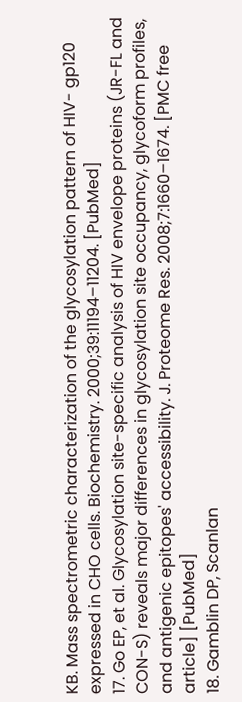KB. Mass spectrometric characterization of the glycosylation pattern of HIV- gp120 expressed in CHO cells. Biochemistry. 2000;39:11194–11204. [PubMed]
17. Go EP, et al. Glycosylation site-specific analysis of HIV envelope proteins (JR-FL and CON-S) reveals major differences in glycosylation site occupancy, glycoform profiles, and antigenic epitopes' accessibility. J. Proteome Res. 2008;7:1660–1674. [PMC free article] [PubMed]
18. Gamblin DP, Scanlan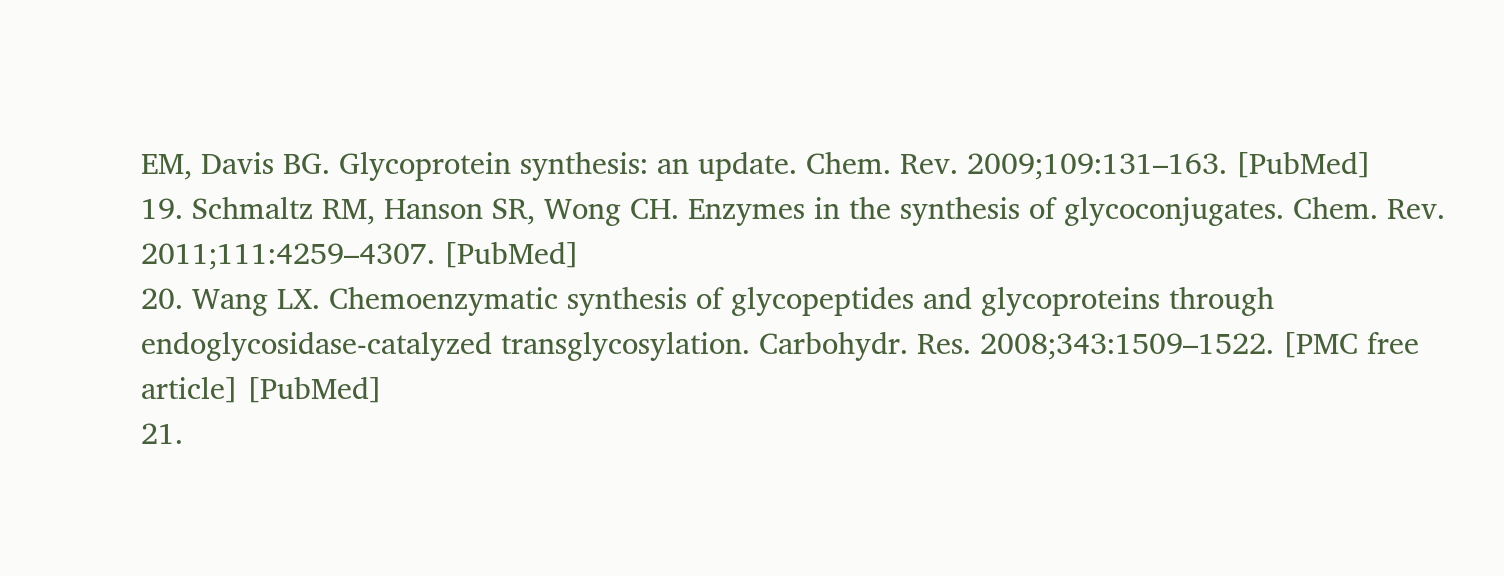EM, Davis BG. Glycoprotein synthesis: an update. Chem. Rev. 2009;109:131–163. [PubMed]
19. Schmaltz RM, Hanson SR, Wong CH. Enzymes in the synthesis of glycoconjugates. Chem. Rev. 2011;111:4259–4307. [PubMed]
20. Wang LX. Chemoenzymatic synthesis of glycopeptides and glycoproteins through endoglycosidase-catalyzed transglycosylation. Carbohydr. Res. 2008;343:1509–1522. [PMC free article] [PubMed]
21.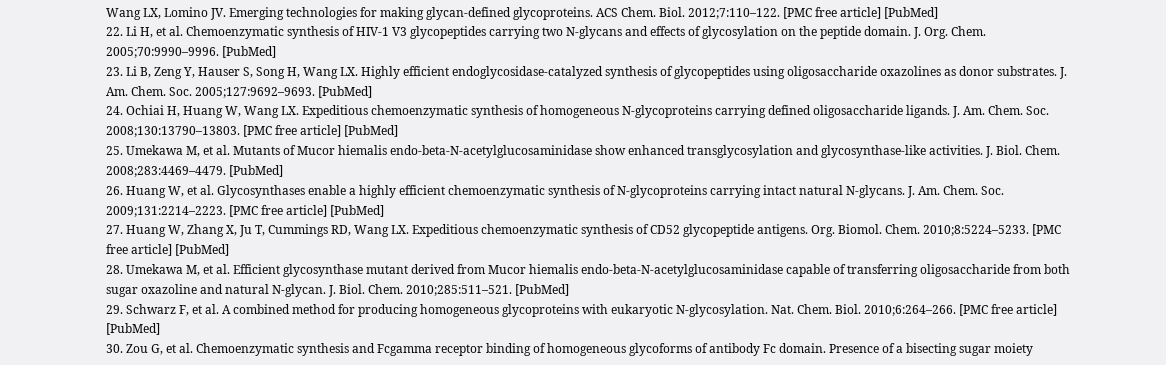Wang LX, Lomino JV. Emerging technologies for making glycan-defined glycoproteins. ACS Chem. Biol. 2012;7:110–122. [PMC free article] [PubMed]
22. Li H, et al. Chemoenzymatic synthesis of HIV-1 V3 glycopeptides carrying two N-glycans and effects of glycosylation on the peptide domain. J. Org. Chem. 2005;70:9990–9996. [PubMed]
23. Li B, Zeng Y, Hauser S, Song H, Wang LX. Highly efficient endoglycosidase-catalyzed synthesis of glycopeptides using oligosaccharide oxazolines as donor substrates. J. Am. Chem. Soc. 2005;127:9692–9693. [PubMed]
24. Ochiai H, Huang W, Wang LX. Expeditious chemoenzymatic synthesis of homogeneous N-glycoproteins carrying defined oligosaccharide ligands. J. Am. Chem. Soc. 2008;130:13790–13803. [PMC free article] [PubMed]
25. Umekawa M, et al. Mutants of Mucor hiemalis endo-beta-N-acetylglucosaminidase show enhanced transglycosylation and glycosynthase-like activities. J. Biol. Chem. 2008;283:4469–4479. [PubMed]
26. Huang W, et al. Glycosynthases enable a highly efficient chemoenzymatic synthesis of N-glycoproteins carrying intact natural N-glycans. J. Am. Chem. Soc. 2009;131:2214–2223. [PMC free article] [PubMed]
27. Huang W, Zhang X, Ju T, Cummings RD, Wang LX. Expeditious chemoenzymatic synthesis of CD52 glycopeptide antigens. Org. Biomol. Chem. 2010;8:5224–5233. [PMC free article] [PubMed]
28. Umekawa M, et al. Efficient glycosynthase mutant derived from Mucor hiemalis endo-beta-N-acetylglucosaminidase capable of transferring oligosaccharide from both sugar oxazoline and natural N-glycan. J. Biol. Chem. 2010;285:511–521. [PubMed]
29. Schwarz F, et al. A combined method for producing homogeneous glycoproteins with eukaryotic N-glycosylation. Nat. Chem. Biol. 2010;6:264–266. [PMC free article] [PubMed]
30. Zou G, et al. Chemoenzymatic synthesis and Fcgamma receptor binding of homogeneous glycoforms of antibody Fc domain. Presence of a bisecting sugar moiety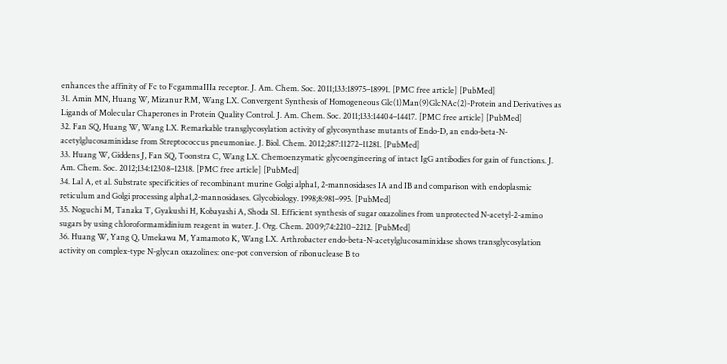enhances the affinity of Fc to FcgammaIIIa receptor. J. Am. Chem. Soc. 2011;133:18975–18991. [PMC free article] [PubMed]
31. Amin MN, Huang W, Mizanur RM, Wang LX. Convergent Synthesis of Homogeneous Glc(1)Man(9)GlcNAc(2)-Protein and Derivatives as Ligands of Molecular Chaperones in Protein Quality Control. J. Am. Chem. Soc. 2011;133:14404–14417. [PMC free article] [PubMed]
32. Fan SQ, Huang W, Wang LX. Remarkable transglycosylation activity of glycosynthase mutants of Endo-D, an endo-beta-N-acetylglucosaminidase from Streptococcus pneumoniae. J. Biol. Chem. 2012;287:11272–11281. [PubMed]
33. Huang W, Giddens J, Fan SQ, Toonstra C, Wang LX. Chemoenzymatic glycoengineering of intact IgG antibodies for gain of functions. J. Am. Chem. Soc. 2012;134:12308–12318. [PMC free article] [PubMed]
34. Lal A, et al. Substrate specificities of recombinant murine Golgi alpha1, 2-mannosidases IA and IB and comparison with endoplasmic reticulum and Golgi processing alpha1,2-mannosidases. Glycobiology. 1998;8:981–995. [PubMed]
35. Noguchi M, Tanaka T, Gyakushi H, Kobayashi A, Shoda SI. Efficient synthesis of sugar oxazolines from unprotected N-acetyl-2-amino sugars by using chloroformamidinium reagent in water. J. Org. Chem. 2009;74:2210–2212. [PubMed]
36. Huang W, Yang Q, Umekawa M, Yamamoto K, Wang LX. Arthrobacter endo-beta-N-acetylglucosaminidase shows transglycosylation activity on complex-type N-glycan oxazolines: one-pot conversion of ribonuclease B to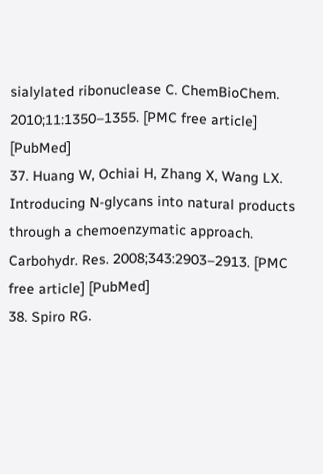sialylated ribonuclease C. ChemBioChem. 2010;11:1350–1355. [PMC free article] [PubMed]
37. Huang W, Ochiai H, Zhang X, Wang LX. Introducing N-glycans into natural products through a chemoenzymatic approach. Carbohydr. Res. 2008;343:2903–2913. [PMC free article] [PubMed]
38. Spiro RG.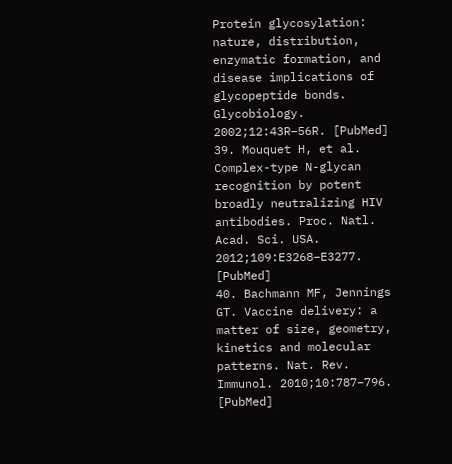Protein glycosylation: nature, distribution, enzymatic formation, and disease implications of glycopeptide bonds. Glycobiology. 2002;12:43R–56R. [PubMed]
39. Mouquet H, et al. Complex-type N-glycan recognition by potent broadly neutralizing HIV antibodies. Proc. Natl. Acad. Sci. USA. 2012;109:E3268–E3277. [PubMed]
40. Bachmann MF, Jennings GT. Vaccine delivery: a matter of size, geometry, kinetics and molecular patterns. Nat. Rev. Immunol. 2010;10:787–796. [PubMed]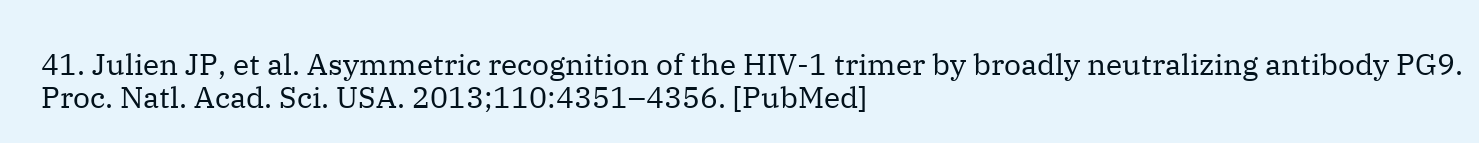41. Julien JP, et al. Asymmetric recognition of the HIV-1 trimer by broadly neutralizing antibody PG9. Proc. Natl. Acad. Sci. USA. 2013;110:4351–4356. [PubMed]